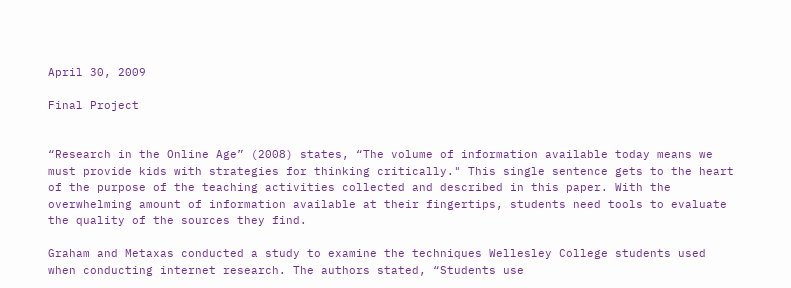April 30, 2009

Final Project


“Research in the Online Age” (2008) states, “The volume of information available today means we must provide kids with strategies for thinking critically." This single sentence gets to the heart of the purpose of the teaching activities collected and described in this paper. With the overwhelming amount of information available at their fingertips, students need tools to evaluate the quality of the sources they find.

Graham and Metaxas conducted a study to examine the techniques Wellesley College students used when conducting internet research. The authors stated, “Students use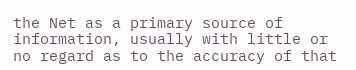the Net as a primary source of information, usually with little or no regard as to the accuracy of that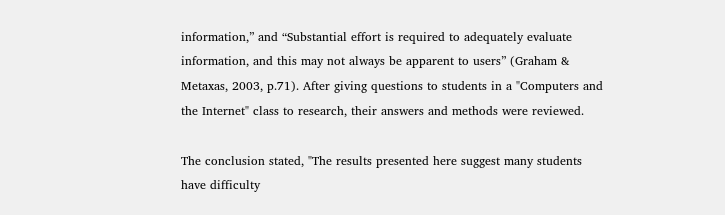information,” and “Substantial effort is required to adequately evaluate information, and this may not always be apparent to users” (Graham & Metaxas, 2003, p.71). After giving questions to students in a "Computers and the Internet" class to research, their answers and methods were reviewed.

The conclusion stated, "The results presented here suggest many students have difficulty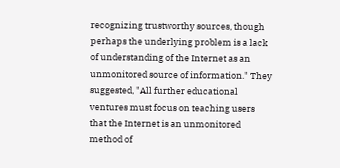recognizing trustworthy sources, though perhaps the underlying problem is a lack of understanding of the Internet as an unmonitored source of information." They suggested, "All further educational ventures must focus on teaching users that the Internet is an unmonitored method of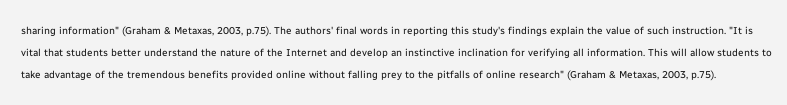sharing information" (Graham & Metaxas, 2003, p.75). The authors' final words in reporting this study's findings explain the value of such instruction. "It is vital that students better understand the nature of the Internet and develop an instinctive inclination for verifying all information. This will allow students to take advantage of the tremendous benefits provided online without falling prey to the pitfalls of online research" (Graham & Metaxas, 2003, p.75).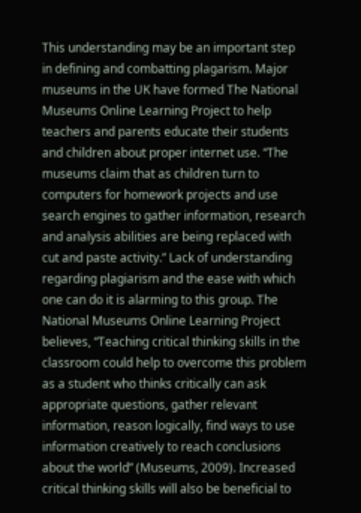This understanding may be an important step in defining and combatting plagarism. Major museums in the UK have formed The National Museums Online Learning Project to help teachers and parents educate their students and children about proper internet use. “The museums claim that as children turn to computers for homework projects and use search engines to gather information, research and analysis abilities are being replaced with cut and paste activity.” Lack of understanding regarding plagiarism and the ease with which one can do it is alarming to this group. The National Museums Online Learning Project believes, “Teaching critical thinking skills in the classroom could help to overcome this problem as a student who thinks critically can ask appropriate questions, gather relevant information, reason logically, find ways to use information creatively to reach conclusions about the world” (Museums, 2009). Increased critical thinking skills will also be beneficial to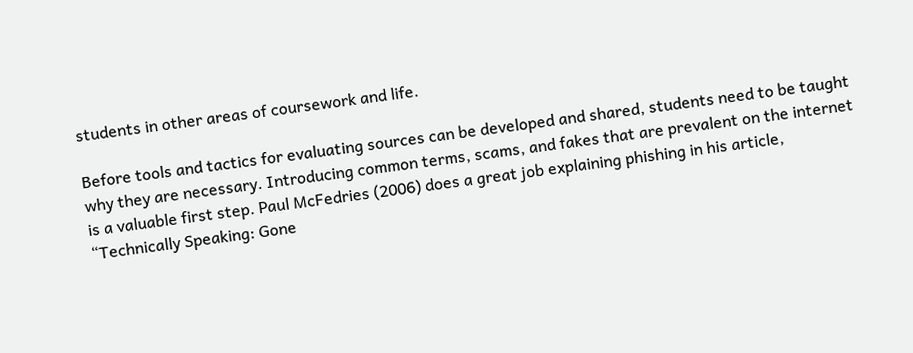students in other areas of coursework and life.

Before tools and tactics for evaluating sources can be developed and shared, students need to be taught why they are necessary. Introducing common terms, scams, and fakes that are prevalent on the internet is a valuable first step. Paul McFedries (2006) does a great job explaining phishing in his article, “Technically Speaking: Gone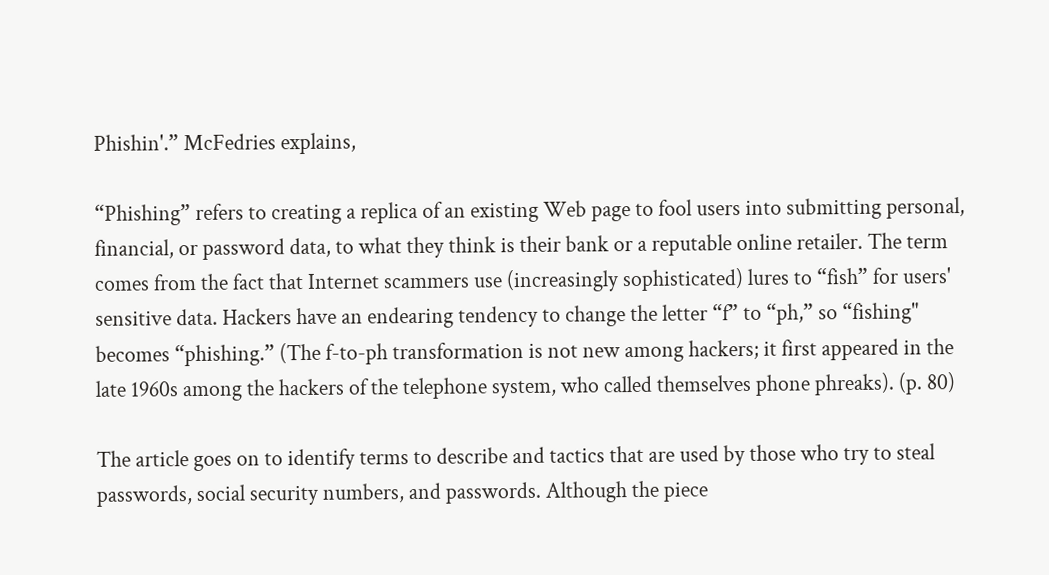Phishin'.” McFedries explains,

“Phishing” refers to creating a replica of an existing Web page to fool users into submitting personal, financial, or password data, to what they think is their bank or a reputable online retailer. The term comes from the fact that Internet scammers use (increasingly sophisticated) lures to “fish” for users' sensitive data. Hackers have an endearing tendency to change the letter “f” to “ph,” so “fishing" becomes “phishing.” (The f-to-ph transformation is not new among hackers; it first appeared in the late 1960s among the hackers of the telephone system, who called themselves phone phreaks). (p. 80)

The article goes on to identify terms to describe and tactics that are used by those who try to steal passwords, social security numbers, and passwords. Although the piece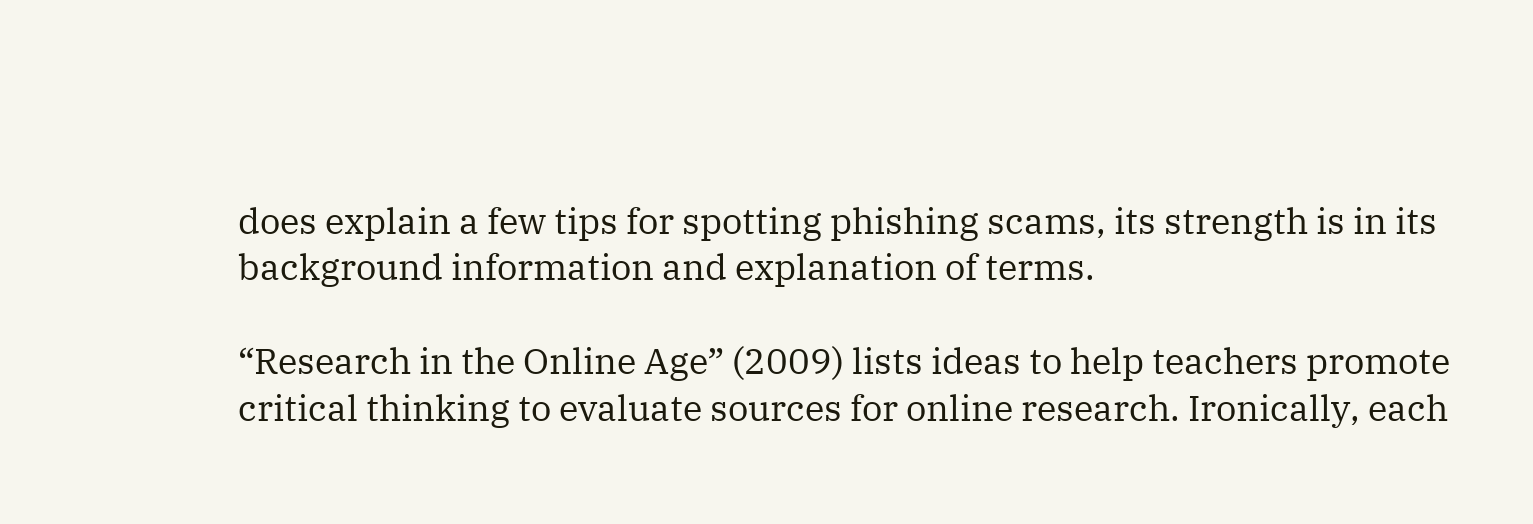does explain a few tips for spotting phishing scams, its strength is in its background information and explanation of terms.

“Research in the Online Age” (2009) lists ideas to help teachers promote critical thinking to evaluate sources for online research. Ironically, each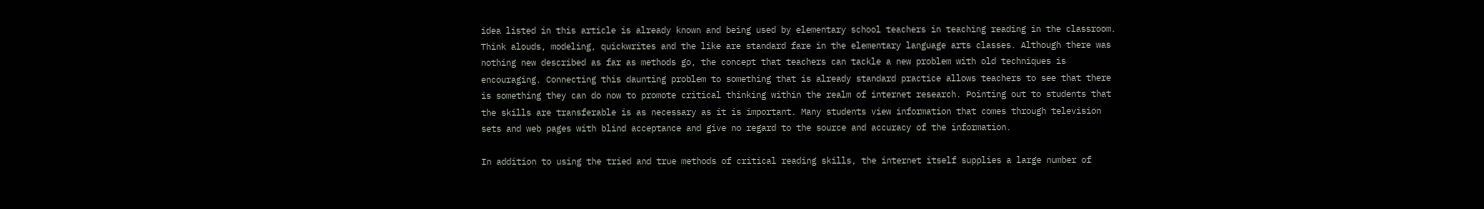idea listed in this article is already known and being used by elementary school teachers in teaching reading in the classroom. Think alouds, modeling, quickwrites and the like are standard fare in the elementary language arts classes. Although there was nothing new described as far as methods go, the concept that teachers can tackle a new problem with old techniques is encouraging. Connecting this daunting problem to something that is already standard practice allows teachers to see that there is something they can do now to promote critical thinking within the realm of internet research. Pointing out to students that the skills are transferable is as necessary as it is important. Many students view information that comes through television sets and web pages with blind acceptance and give no regard to the source and accuracy of the information.

In addition to using the tried and true methods of critical reading skills, the internet itself supplies a large number of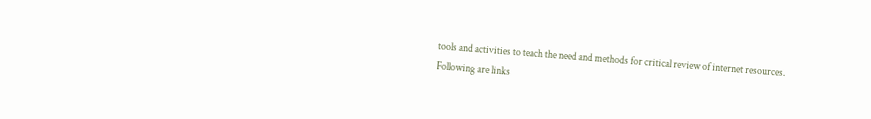tools and activities to teach the need and methods for critical review of internet resources. Following are links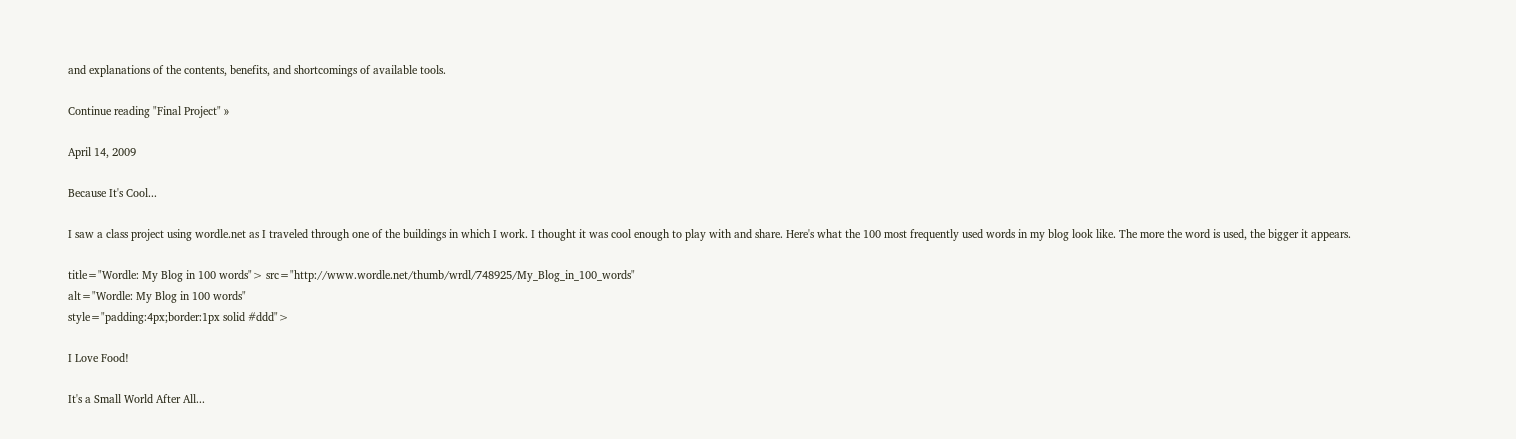and explanations of the contents, benefits, and shortcomings of available tools.

Continue reading "Final Project" »

April 14, 2009

Because It's Cool...

I saw a class project using wordle.net as I traveled through one of the buildings in which I work. I thought it was cool enough to play with and share. Here's what the 100 most frequently used words in my blog look like. The more the word is used, the bigger it appears.

title="Wordle: My Blog in 100 words"> src="http://www.wordle.net/thumb/wrdl/748925/My_Blog_in_100_words"
alt="Wordle: My Blog in 100 words"
style="padding:4px;border:1px solid #ddd">

I Love Food!

It's a Small World After All...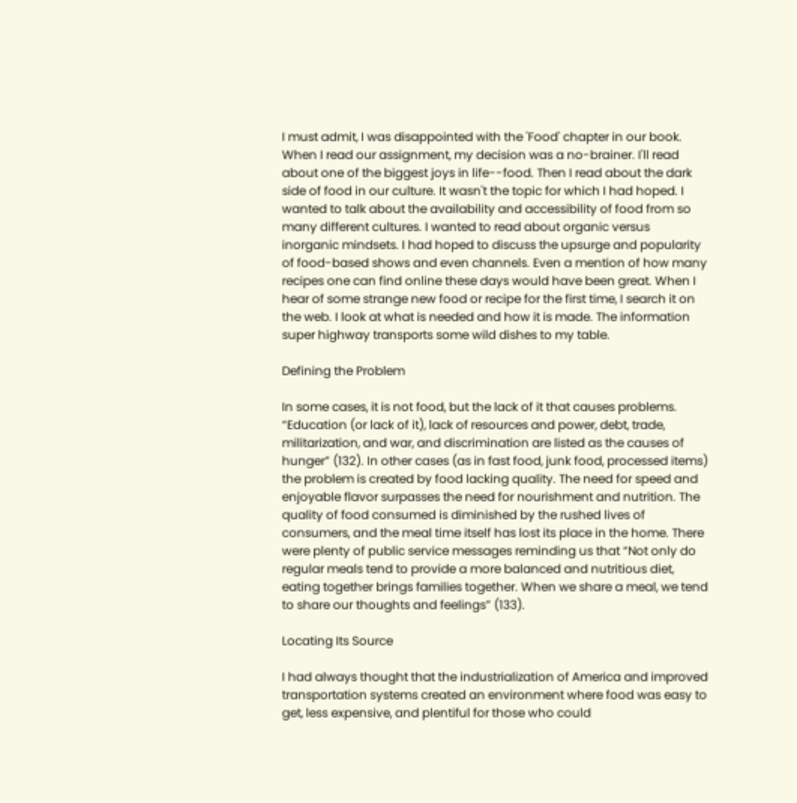I must admit, I was disappointed with the 'Food' chapter in our book. When I read our assignment, my decision was a no-brainer. I'll read about one of the biggest joys in life--food. Then I read about the dark side of food in our culture. It wasn't the topic for which I had hoped. I wanted to talk about the availability and accessibility of food from so many different cultures. I wanted to read about organic versus inorganic mindsets. I had hoped to discuss the upsurge and popularity of food-based shows and even channels. Even a mention of how many recipes one can find online these days would have been great. When I hear of some strange new food or recipe for the first time, I search it on the web. I look at what is needed and how it is made. The information super highway transports some wild dishes to my table.

Defining the Problem

In some cases, it is not food, but the lack of it that causes problems. “Education (or lack of it), lack of resources and power, debt, trade, militarization, and war, and discrimination are listed as the causes of hunger” (132). In other cases (as in fast food, junk food, processed items) the problem is created by food lacking quality. The need for speed and enjoyable flavor surpasses the need for nourishment and nutrition. The quality of food consumed is diminished by the rushed lives of consumers, and the meal time itself has lost its place in the home. There were plenty of public service messages reminding us that “Not only do regular meals tend to provide a more balanced and nutritious diet, eating together brings families together. When we share a meal, we tend to share our thoughts and feelings” (133).

Locating Its Source

I had always thought that the industrialization of America and improved transportation systems created an environment where food was easy to get, less expensive, and plentiful for those who could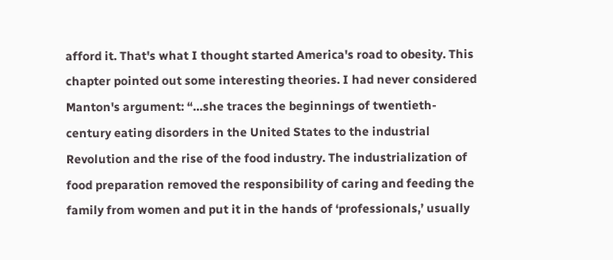afford it. That's what I thought started America's road to obesity. This chapter pointed out some interesting theories. I had never considered Manton's argument: “…she traces the beginnings of twentieth-century eating disorders in the United States to the industrial Revolution and the rise of the food industry. The industrialization of food preparation removed the responsibility of caring and feeding the family from women and put it in the hands of ‘professionals,’ usually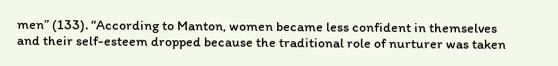men” (133). “According to Manton, women became less confident in themselves and their self-esteem dropped because the traditional role of nurturer was taken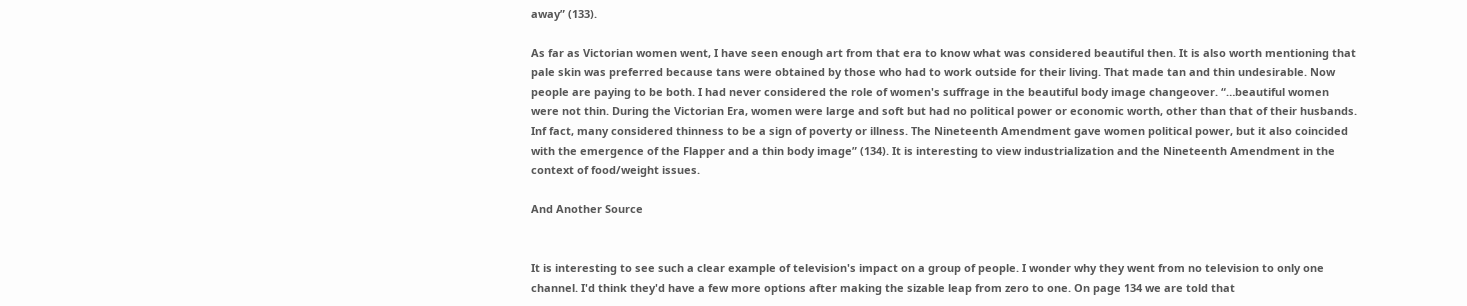away” (133).

As far as Victorian women went, I have seen enough art from that era to know what was considered beautiful then. It is also worth mentioning that pale skin was preferred because tans were obtained by those who had to work outside for their living. That made tan and thin undesirable. Now people are paying to be both. I had never considered the role of women's suffrage in the beautiful body image changeover. “…beautiful women were not thin. During the Victorian Era, women were large and soft but had no political power or economic worth, other than that of their husbands. Inf fact, many considered thinness to be a sign of poverty or illness. The Nineteenth Amendment gave women political power, but it also coincided with the emergence of the Flapper and a thin body image” (134). It is interesting to view industrialization and the Nineteenth Amendment in the context of food/weight issues.

And Another Source


It is interesting to see such a clear example of television's impact on a group of people. I wonder why they went from no television to only one channel. I'd think they'd have a few more options after making the sizable leap from zero to one. On page 134 we are told that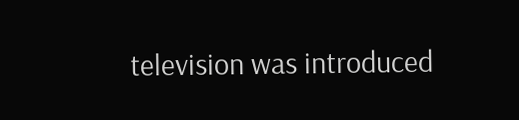television was introduced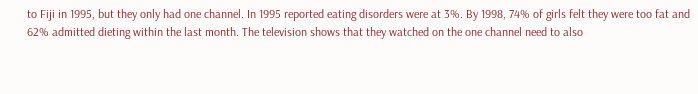to Fiji in 1995, but they only had one channel. In 1995 reported eating disorders were at 3%. By 1998, 74% of girls felt they were too fat and 62% admitted dieting within the last month. The television shows that they watched on the one channel need to also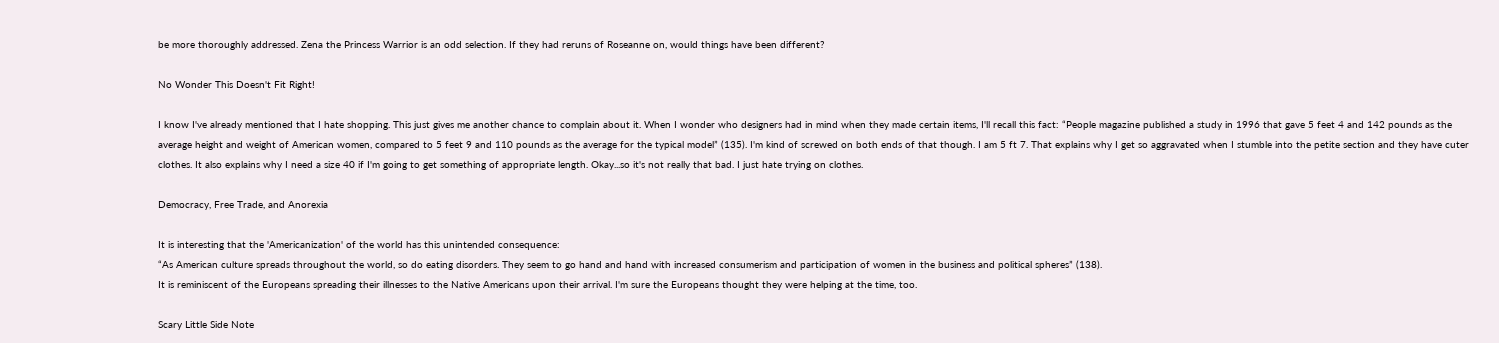be more thoroughly addressed. Zena the Princess Warrior is an odd selection. If they had reruns of Roseanne on, would things have been different?

No Wonder This Doesn't Fit Right!

I know I've already mentioned that I hate shopping. This just gives me another chance to complain about it. When I wonder who designers had in mind when they made certain items, I'll recall this fact: “People magazine published a study in 1996 that gave 5 feet 4 and 142 pounds as the average height and weight of American women, compared to 5 feet 9 and 110 pounds as the average for the typical model” (135). I'm kind of screwed on both ends of that though. I am 5 ft 7. That explains why I get so aggravated when I stumble into the petite section and they have cuter clothes. It also explains why I need a size 40 if I'm going to get something of appropriate length. Okay...so it's not really that bad. I just hate trying on clothes.

Democracy, Free Trade, and Anorexia

It is interesting that the 'Americanization' of the world has this unintended consequence:
“As American culture spreads throughout the world, so do eating disorders. They seem to go hand and hand with increased consumerism and participation of women in the business and political spheres” (138).
It is reminiscent of the Europeans spreading their illnesses to the Native Americans upon their arrival. I'm sure the Europeans thought they were helping at the time, too.

Scary Little Side Note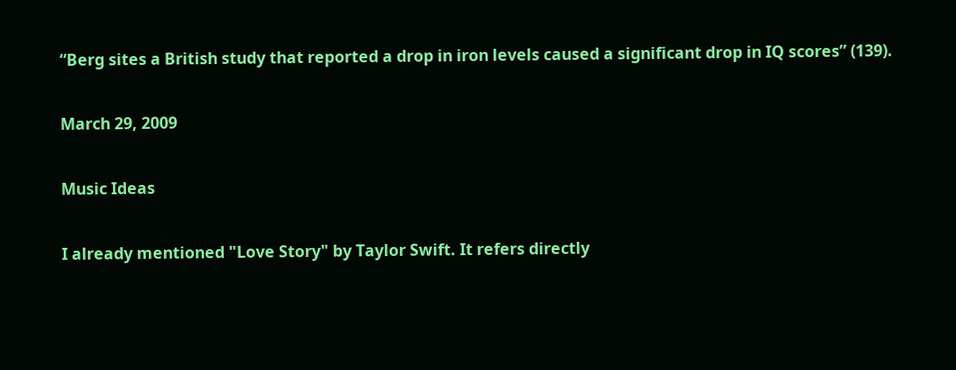“Berg sites a British study that reported a drop in iron levels caused a significant drop in IQ scores” (139).

March 29, 2009

Music Ideas

I already mentioned "Love Story" by Taylor Swift. It refers directly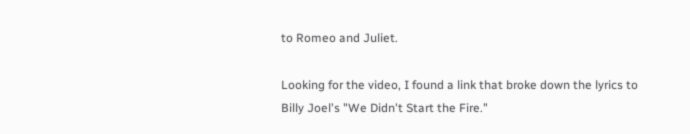to Romeo and Juliet.

Looking for the video, I found a link that broke down the lyrics to Billy Joel's "We Didn't Start the Fire."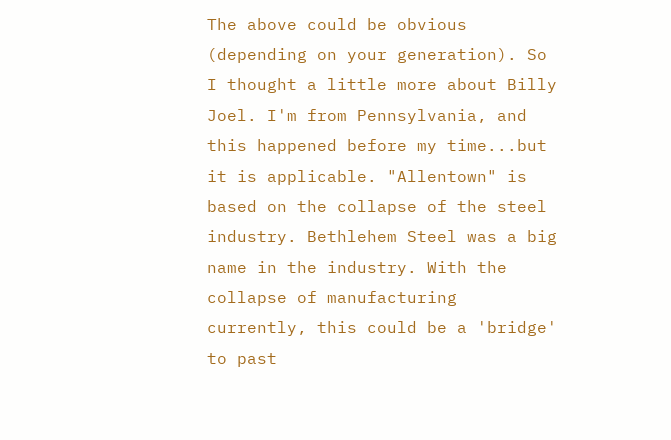The above could be obvious (depending on your generation). So I thought a little more about Billy Joel. I'm from Pennsylvania, and this happened before my time...but it is applicable. "Allentown" is based on the collapse of the steel industry. Bethlehem Steel was a big name in the industry. With the collapse of manufacturing currently, this could be a 'bridge' to past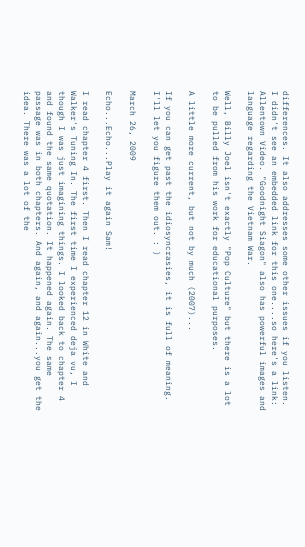differences. It also addresses some other issues if you listen. I didn't see an embedded link for this one....so here's a link: Allentown Video. "Goodnight Siagon" also has powerful images and language regarding the Vietnam War.

Well, Billy Joel isn't exactly "Pop Culture" but there is a lot to be pulled from his work for educational purposes.

A little more current, but not by much (2007)...

If you can get past the idiosyncrasies, it is full of meaning. I'll let you figure them out. : )

March 26, 2009

Echo...Echo...Play it again Sam!

I read chapter 4 first. Then I read chapter 12 in White and Walker's Tuning In. The first time I experienced deja vu, I though I was just imagining things. I looked back to chapter 4 and found the same quotation. It happened again. The same passage was in both chapters. And again, and again...you get the idea. There was a lot of the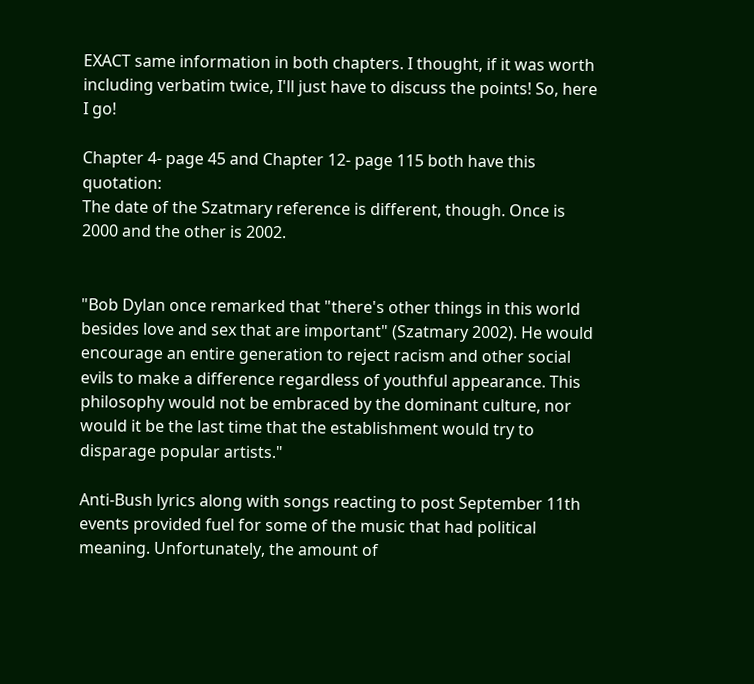EXACT same information in both chapters. I thought, if it was worth including verbatim twice, I'll just have to discuss the points! So, here I go!

Chapter 4- page 45 and Chapter 12- page 115 both have this quotation:
The date of the Szatmary reference is different, though. Once is 2000 and the other is 2002.


"Bob Dylan once remarked that "there's other things in this world besides love and sex that are important" (Szatmary 2002). He would encourage an entire generation to reject racism and other social evils to make a difference regardless of youthful appearance. This philosophy would not be embraced by the dominant culture, nor would it be the last time that the establishment would try to disparage popular artists."

Anti-Bush lyrics along with songs reacting to post September 11th events provided fuel for some of the music that had political meaning. Unfortunately, the amount of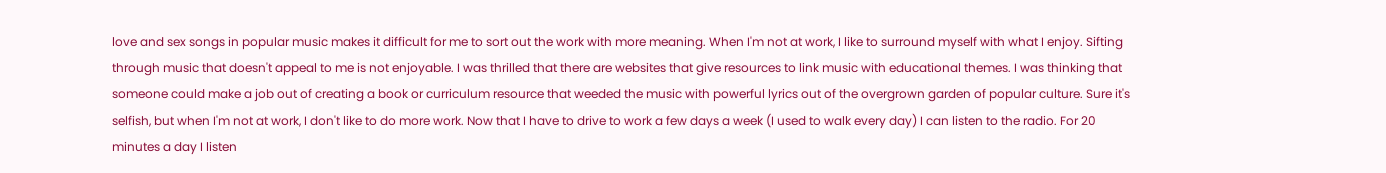love and sex songs in popular music makes it difficult for me to sort out the work with more meaning. When I'm not at work, I like to surround myself with what I enjoy. Sifting through music that doesn't appeal to me is not enjoyable. I was thrilled that there are websites that give resources to link music with educational themes. I was thinking that someone could make a job out of creating a book or curriculum resource that weeded the music with powerful lyrics out of the overgrown garden of popular culture. Sure it's selfish, but when I'm not at work, I don't like to do more work. Now that I have to drive to work a few days a week (I used to walk every day) I can listen to the radio. For 20 minutes a day I listen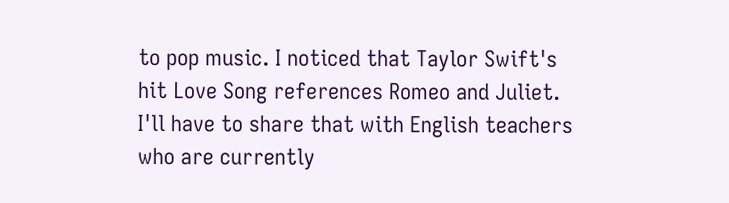to pop music. I noticed that Taylor Swift's hit Love Song references Romeo and Juliet. I'll have to share that with English teachers who are currently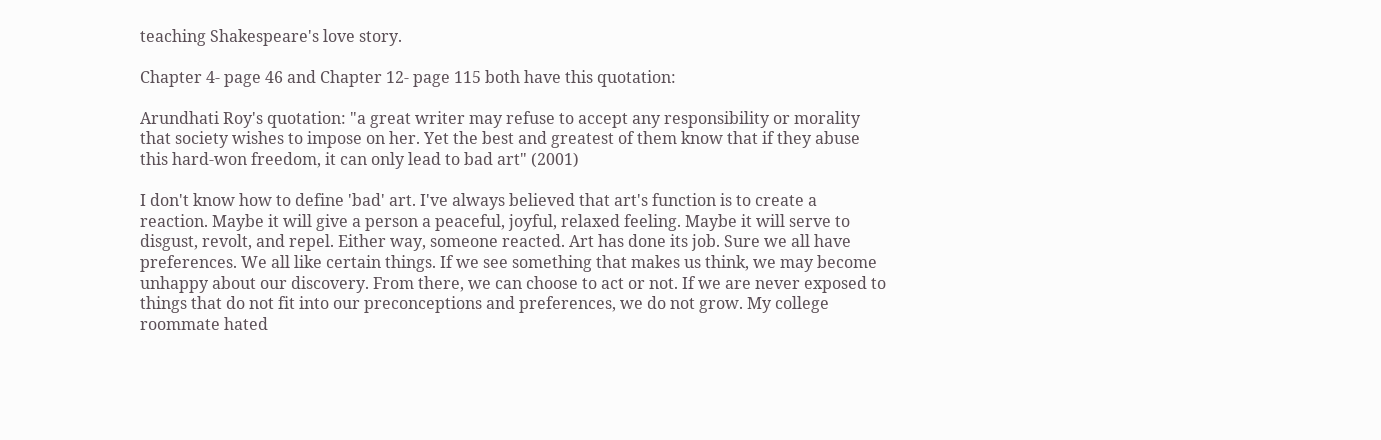teaching Shakespeare's love story.

Chapter 4- page 46 and Chapter 12- page 115 both have this quotation:

Arundhati Roy's quotation: "a great writer may refuse to accept any responsibility or morality that society wishes to impose on her. Yet the best and greatest of them know that if they abuse this hard-won freedom, it can only lead to bad art" (2001)

I don't know how to define 'bad' art. I've always believed that art's function is to create a reaction. Maybe it will give a person a peaceful, joyful, relaxed feeling. Maybe it will serve to disgust, revolt, and repel. Either way, someone reacted. Art has done its job. Sure we all have preferences. We all like certain things. If we see something that makes us think, we may become unhappy about our discovery. From there, we can choose to act or not. If we are never exposed to things that do not fit into our preconceptions and preferences, we do not grow. My college roommate hated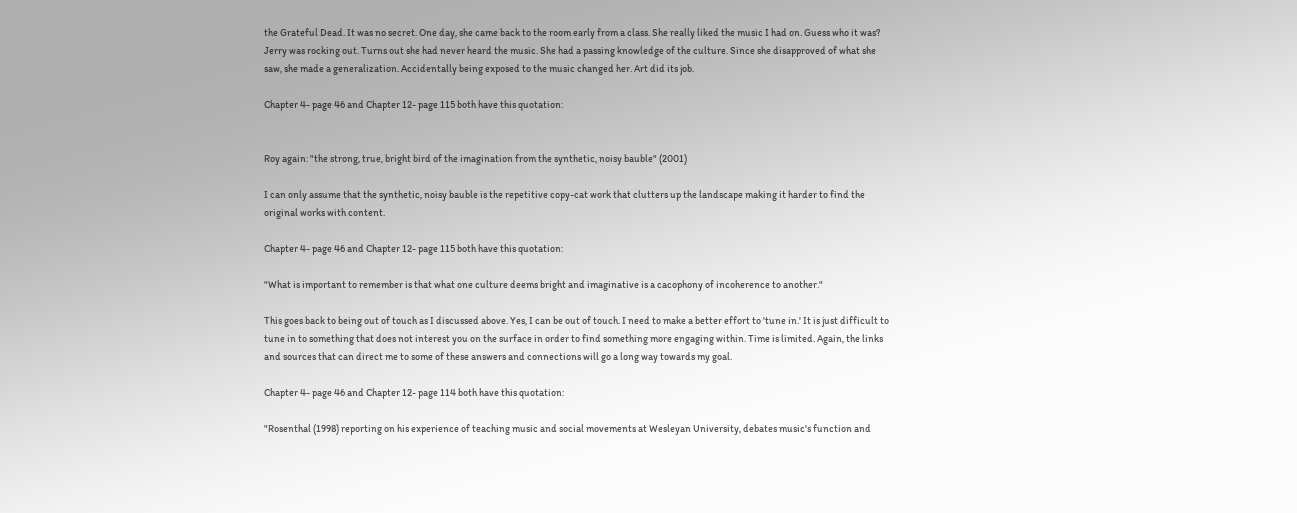the Grateful Dead. It was no secret. One day, she came back to the room early from a class. She really liked the music I had on. Guess who it was? Jerry was rocking out. Turns out she had never heard the music. She had a passing knowledge of the culture. Since she disapproved of what she saw, she made a generalization. Accidentally being exposed to the music changed her. Art did its job.

Chapter 4- page 46 and Chapter 12- page 115 both have this quotation:


Roy again: "the strong, true, bright bird of the imagination from the synthetic, noisy bauble" (2001)

I can only assume that the synthetic, noisy bauble is the repetitive copy-cat work that clutters up the landscape making it harder to find the original works with content.

Chapter 4- page 46 and Chapter 12- page 115 both have this quotation:

"What is important to remember is that what one culture deems bright and imaginative is a cacophony of incoherence to another."

This goes back to being out of touch as I discussed above. Yes, I can be out of touch. I need to make a better effort to 'tune in.' It is just difficult to tune in to something that does not interest you on the surface in order to find something more engaging within. Time is limited. Again, the links and sources that can direct me to some of these answers and connections will go a long way towards my goal.

Chapter 4- page 46 and Chapter 12- page 114 both have this quotation:

"Rosenthal (1998) reporting on his experience of teaching music and social movements at Wesleyan University, debates music's function and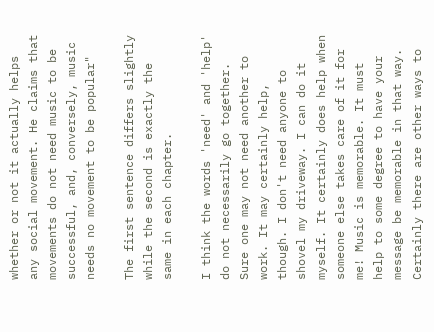whether or not it actually helps any social movement. He claims that movements do not need music to be successful, and, conversely, music needs no movement to be popular"

The first sentence differs slightly while the second is exactly the same in each chapter.

I think the words 'need' and 'help' do not necessarily go together. Sure one may not need another to work. It may certainly help, though. I don't need anyone to shovel my driveway. I can do it myself. It certainly does help when someone else takes care of it for me! Music is memorable. It must help to some degree to have your message be memorable in that way. Certainly there are other ways to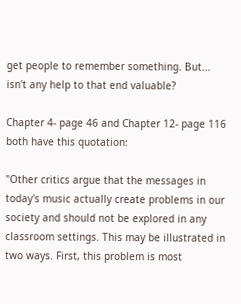get people to remember something. But... isn't any help to that end valuable?

Chapter 4- page 46 and Chapter 12- page 116 both have this quotation:

"Other critics argue that the messages in today's music actually create problems in our society and should not be explored in any classroom settings. This may be illustrated in two ways. First, this problem is most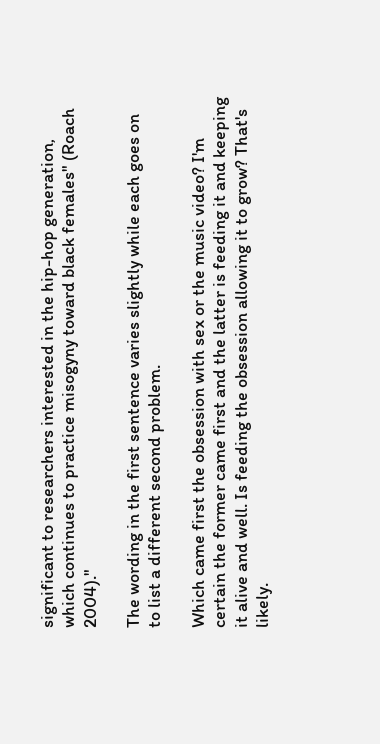significant to researchers interested in the hip-hop generation, which continues to practice misogyny toward black females" (Roach 2004)."

The wording in the first sentence varies slightly while each goes on to list a different second problem.

Which came first the obsession with sex or the music video? I'm certain the former came first and the latter is feeding it and keeping it alive and well. Is feeding the obsession allowing it to grow? That's likely.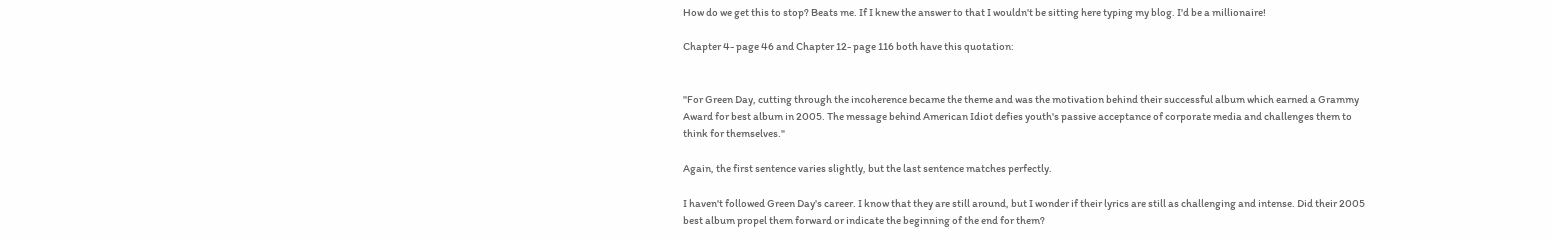How do we get this to stop? Beats me. If I knew the answer to that I wouldn't be sitting here typing my blog. I'd be a millionaire!

Chapter 4- page 46 and Chapter 12- page 116 both have this quotation:


"For Green Day, cutting through the incoherence became the theme and was the motivation behind their successful album which earned a Grammy Award for best album in 2005. The message behind American Idiot defies youth's passive acceptance of corporate media and challenges them to think for themselves."

Again, the first sentence varies slightly, but the last sentence matches perfectly.

I haven't followed Green Day's career. I know that they are still around, but I wonder if their lyrics are still as challenging and intense. Did their 2005 best album propel them forward or indicate the beginning of the end for them?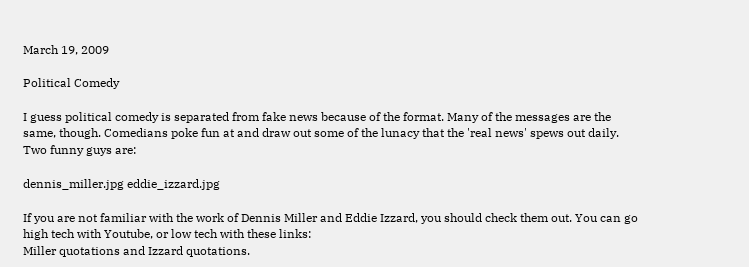March 19, 2009

Political Comedy

I guess political comedy is separated from fake news because of the format. Many of the messages are the same, though. Comedians poke fun at and draw out some of the lunacy that the 'real news' spews out daily. Two funny guys are:

dennis_miller.jpg eddie_izzard.jpg

If you are not familiar with the work of Dennis Miller and Eddie Izzard, you should check them out. You can go high tech with Youtube, or low tech with these links:
Miller quotations and Izzard quotations.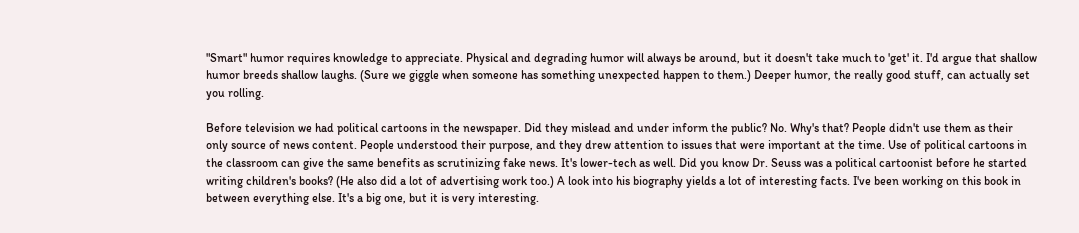"Smart" humor requires knowledge to appreciate. Physical and degrading humor will always be around, but it doesn't take much to 'get' it. I'd argue that shallow humor breeds shallow laughs. (Sure we giggle when someone has something unexpected happen to them.) Deeper humor, the really good stuff, can actually set you rolling.

Before television we had political cartoons in the newspaper. Did they mislead and under inform the public? No. Why's that? People didn't use them as their only source of news content. People understood their purpose, and they drew attention to issues that were important at the time. Use of political cartoons in the classroom can give the same benefits as scrutinizing fake news. It's lower-tech as well. Did you know Dr. Seuss was a political cartoonist before he started writing children's books? (He also did a lot of advertising work too.) A look into his biography yields a lot of interesting facts. I've been working on this book in between everything else. It's a big one, but it is very interesting.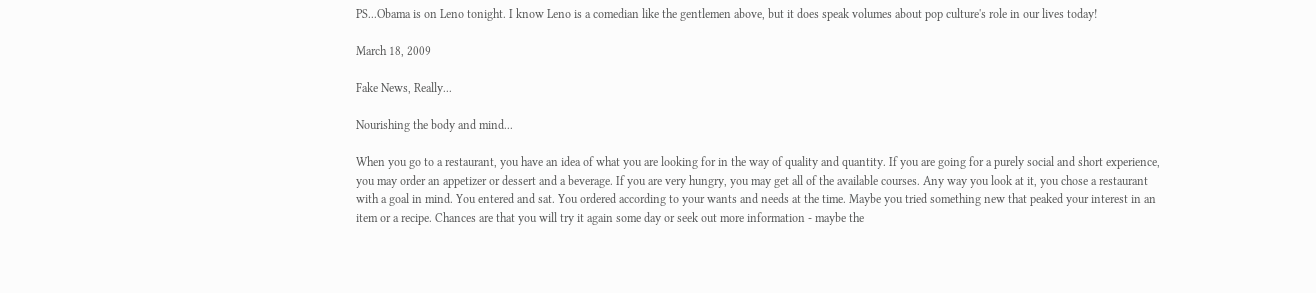PS...Obama is on Leno tonight. I know Leno is a comedian like the gentlemen above, but it does speak volumes about pop culture's role in our lives today!

March 18, 2009

Fake News, Really...

Nourishing the body and mind...

When you go to a restaurant, you have an idea of what you are looking for in the way of quality and quantity. If you are going for a purely social and short experience, you may order an appetizer or dessert and a beverage. If you are very hungry, you may get all of the available courses. Any way you look at it, you chose a restaurant with a goal in mind. You entered and sat. You ordered according to your wants and needs at the time. Maybe you tried something new that peaked your interest in an item or a recipe. Chances are that you will try it again some day or seek out more information - maybe the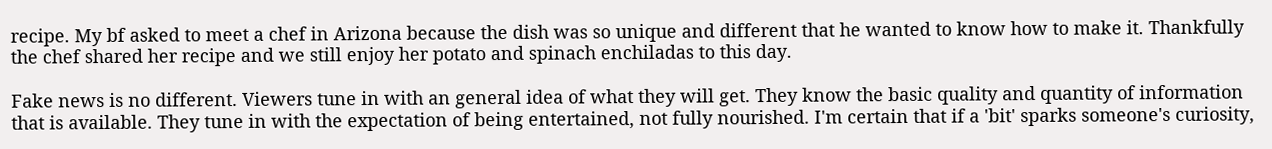recipe. My bf asked to meet a chef in Arizona because the dish was so unique and different that he wanted to know how to make it. Thankfully the chef shared her recipe and we still enjoy her potato and spinach enchiladas to this day.

Fake news is no different. Viewers tune in with an general idea of what they will get. They know the basic quality and quantity of information that is available. They tune in with the expectation of being entertained, not fully nourished. I'm certain that if a 'bit' sparks someone's curiosity,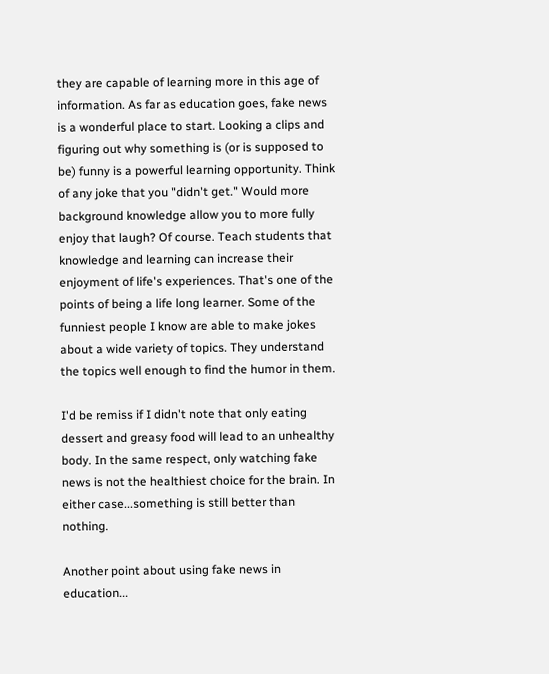they are capable of learning more in this age of information. As far as education goes, fake news is a wonderful place to start. Looking a clips and figuring out why something is (or is supposed to be) funny is a powerful learning opportunity. Think of any joke that you "didn't get." Would more background knowledge allow you to more fully enjoy that laugh? Of course. Teach students that knowledge and learning can increase their enjoyment of life's experiences. That's one of the points of being a life long learner. Some of the funniest people I know are able to make jokes about a wide variety of topics. They understand the topics well enough to find the humor in them.

I'd be remiss if I didn't note that only eating dessert and greasy food will lead to an unhealthy body. In the same respect, only watching fake news is not the healthiest choice for the brain. In either case...something is still better than nothing.

Another point about using fake news in education...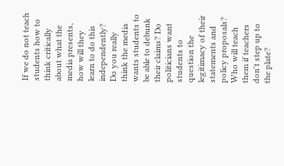If we do not teach students how to think critically about what the media presents, how will they learn to do this independently? Do you really think the media wants students to be able to debunk their claims? Do politicians want students to question the legitimacy of their statements and policy proposals? Who will teach them if teachers don't step up to the plate?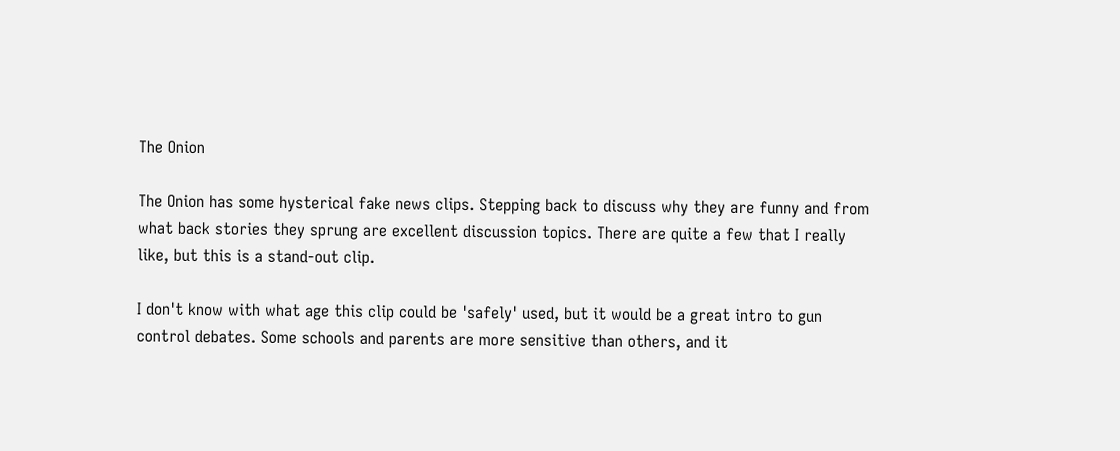The Onion

The Onion has some hysterical fake news clips. Stepping back to discuss why they are funny and from what back stories they sprung are excellent discussion topics. There are quite a few that I really like, but this is a stand-out clip.

I don't know with what age this clip could be 'safely' used, but it would be a great intro to gun control debates. Some schools and parents are more sensitive than others, and it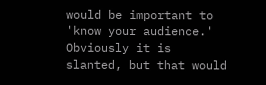would be important to 'know your audience.' Obviously it is slanted, but that would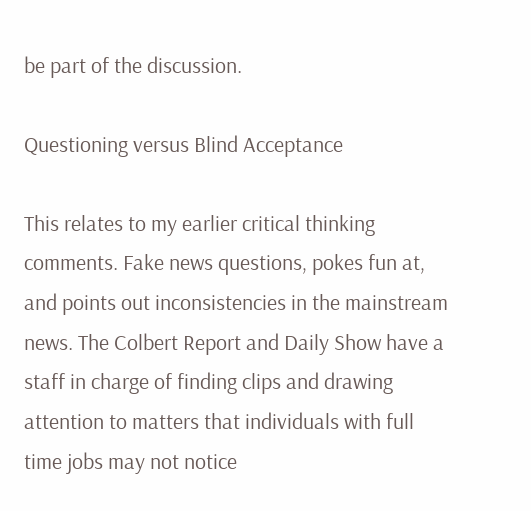be part of the discussion.

Questioning versus Blind Acceptance

This relates to my earlier critical thinking comments. Fake news questions, pokes fun at, and points out inconsistencies in the mainstream news. The Colbert Report and Daily Show have a staff in charge of finding clips and drawing attention to matters that individuals with full time jobs may not notice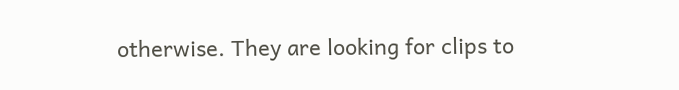otherwise. They are looking for clips to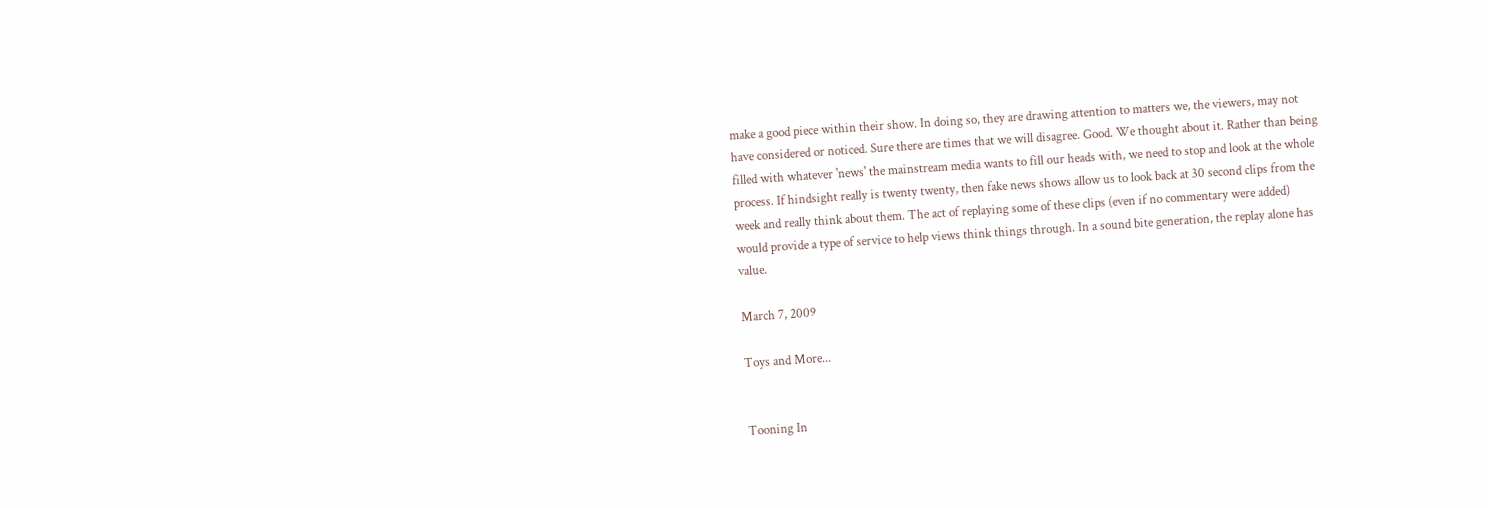make a good piece within their show. In doing so, they are drawing attention to matters we, the viewers, may not have considered or noticed. Sure there are times that we will disagree. Good. We thought about it. Rather than being filled with whatever 'news' the mainstream media wants to fill our heads with, we need to stop and look at the whole process. If hindsight really is twenty twenty, then fake news shows allow us to look back at 30 second clips from the week and really think about them. The act of replaying some of these clips (even if no commentary were added) would provide a type of service to help views think things through. In a sound bite generation, the replay alone has value.

March 7, 2009

Toys and More...


Tooning In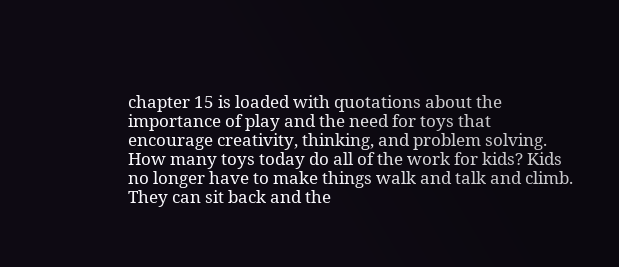chapter 15 is loaded with quotations about the importance of play and the need for toys that encourage creativity, thinking, and problem solving. How many toys today do all of the work for kids? Kids no longer have to make things walk and talk and climb. They can sit back and the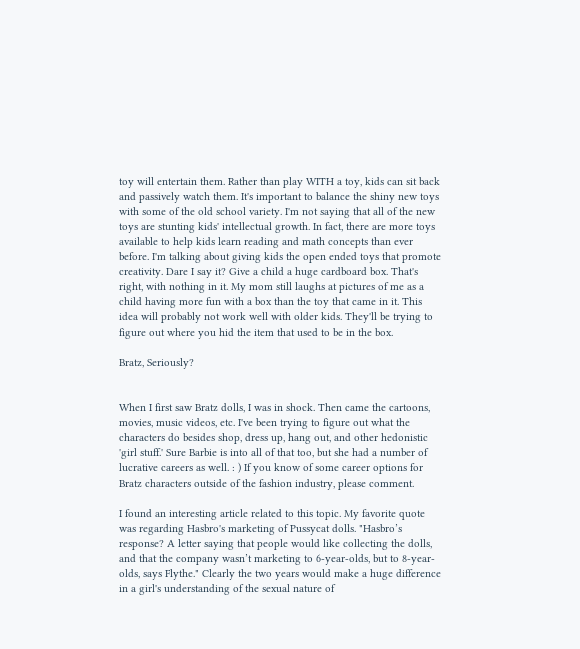toy will entertain them. Rather than play WITH a toy, kids can sit back and passively watch them. It's important to balance the shiny new toys with some of the old school variety. I'm not saying that all of the new toys are stunting kids' intellectual growth. In fact, there are more toys available to help kids learn reading and math concepts than ever before. I'm talking about giving kids the open ended toys that promote creativity. Dare I say it? Give a child a huge cardboard box. That's right, with nothing in it. My mom still laughs at pictures of me as a child having more fun with a box than the toy that came in it. This idea will probably not work well with older kids. They'll be trying to figure out where you hid the item that used to be in the box.

Bratz, Seriously?


When I first saw Bratz dolls, I was in shock. Then came the cartoons, movies, music videos, etc. I've been trying to figure out what the characters do besides shop, dress up, hang out, and other hedonistic 'girl stuff.' Sure Barbie is into all of that too, but she had a number of lucrative careers as well. : ) If you know of some career options for Bratz characters outside of the fashion industry, please comment.

I found an interesting article related to this topic. My favorite quote was regarding Hasbro's marketing of Pussycat dolls. "Hasbro’s response? A letter saying that people would like collecting the dolls, and that the company wasn’t marketing to 6-year-olds, but to 8-year-olds, says Flythe." Clearly the two years would make a huge difference in a girl's understanding of the sexual nature of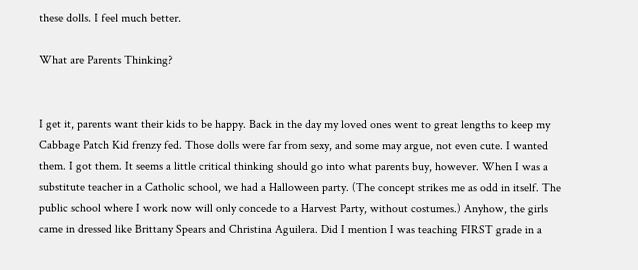these dolls. I feel much better.

What are Parents Thinking?


I get it, parents want their kids to be happy. Back in the day my loved ones went to great lengths to keep my Cabbage Patch Kid frenzy fed. Those dolls were far from sexy, and some may argue, not even cute. I wanted them. I got them. It seems a little critical thinking should go into what parents buy, however. When I was a substitute teacher in a Catholic school, we had a Halloween party. (The concept strikes me as odd in itself. The public school where I work now will only concede to a Harvest Party, without costumes.) Anyhow, the girls came in dressed like Brittany Spears and Christina Aguilera. Did I mention I was teaching FIRST grade in a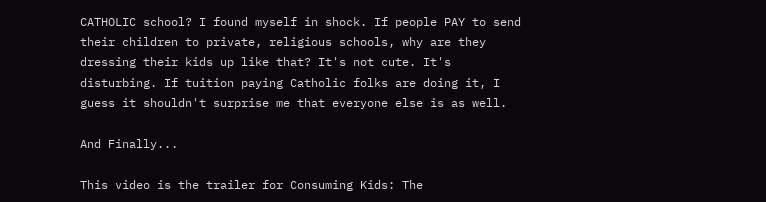CATHOLIC school? I found myself in shock. If people PAY to send their children to private, religious schools, why are they dressing their kids up like that? It's not cute. It's disturbing. If tuition paying Catholic folks are doing it, I guess it shouldn't surprise me that everyone else is as well.

And Finally...

This video is the trailer for Consuming Kids: The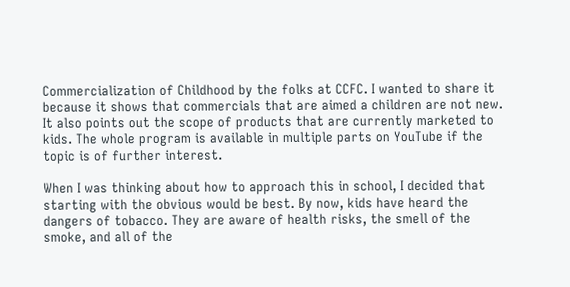Commercialization of Childhood by the folks at CCFC. I wanted to share it because it shows that commercials that are aimed a children are not new. It also points out the scope of products that are currently marketed to kids. The whole program is available in multiple parts on YouTube if the topic is of further interest.

When I was thinking about how to approach this in school, I decided that starting with the obvious would be best. By now, kids have heard the dangers of tobacco. They are aware of health risks, the smell of the smoke, and all of the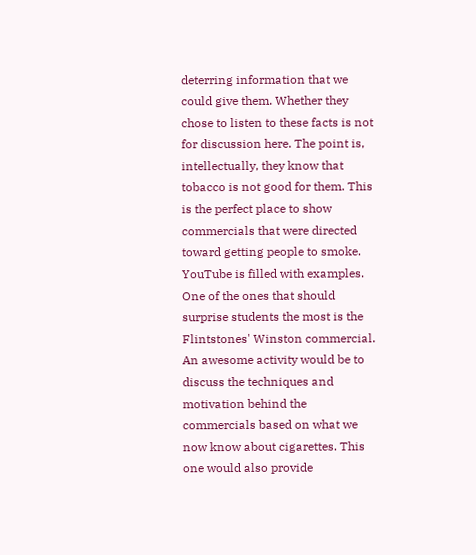deterring information that we could give them. Whether they chose to listen to these facts is not for discussion here. The point is, intellectually, they know that tobacco is not good for them. This is the perfect place to show commercials that were directed toward getting people to smoke. YouTube is filled with examples. One of the ones that should surprise students the most is the Flintstones' Winston commercial. An awesome activity would be to discuss the techniques and motivation behind the commercials based on what we now know about cigarettes. This one would also provide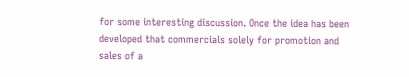for some interesting discussion. Once the idea has been developed that commercials solely for promotion and sales of a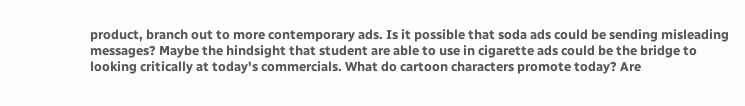product, branch out to more contemporary ads. Is it possible that soda ads could be sending misleading messages? Maybe the hindsight that student are able to use in cigarette ads could be the bridge to looking critically at today's commercials. What do cartoon characters promote today? Are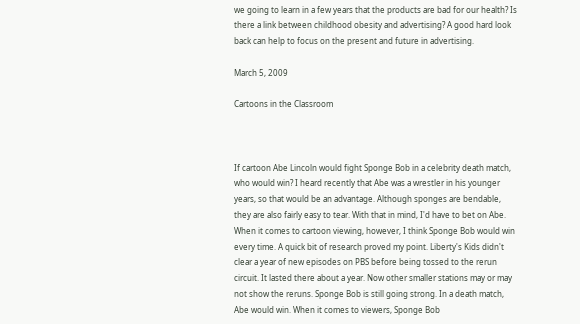we going to learn in a few years that the products are bad for our health? Is there a link between childhood obesity and advertising? A good hard look back can help to focus on the present and future in advertising.

March 5, 2009

Cartoons in the Classroom



If cartoon Abe Lincoln would fight Sponge Bob in a celebrity death match, who would win? I heard recently that Abe was a wrestler in his younger years, so that would be an advantage. Although sponges are bendable, they are also fairly easy to tear. With that in mind, I'd have to bet on Abe. When it comes to cartoon viewing, however, I think Sponge Bob would win every time. A quick bit of research proved my point. Liberty's Kids didn't clear a year of new episodes on PBS before being tossed to the rerun circuit. It lasted there about a year. Now other smaller stations may or may not show the reruns. Sponge Bob is still going strong. In a death match, Abe would win. When it comes to viewers, Sponge Bob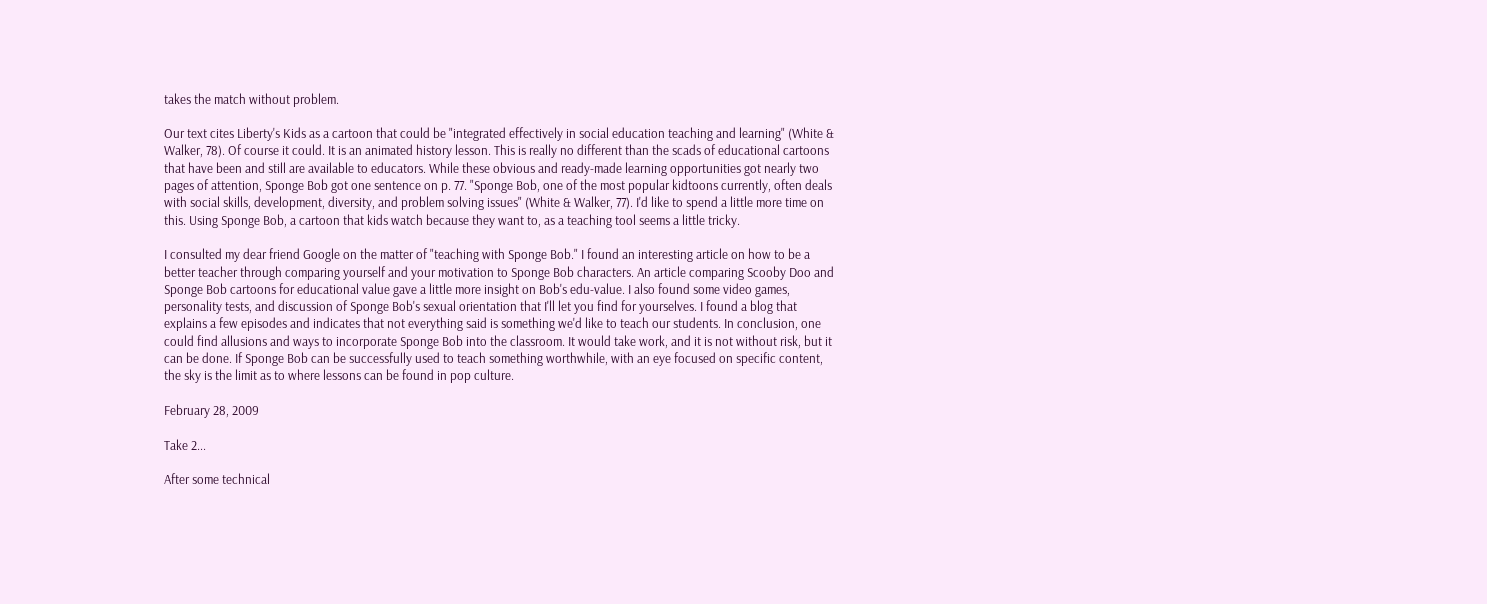takes the match without problem.

Our text cites Liberty's Kids as a cartoon that could be "integrated effectively in social education teaching and learning" (White & Walker, 78). Of course it could. It is an animated history lesson. This is really no different than the scads of educational cartoons that have been and still are available to educators. While these obvious and ready-made learning opportunities got nearly two pages of attention, Sponge Bob got one sentence on p. 77. "Sponge Bob, one of the most popular kidtoons currently, often deals with social skills, development, diversity, and problem solving issues" (White & Walker, 77). I'd like to spend a little more time on this. Using Sponge Bob, a cartoon that kids watch because they want to, as a teaching tool seems a little tricky.

I consulted my dear friend Google on the matter of "teaching with Sponge Bob." I found an interesting article on how to be a better teacher through comparing yourself and your motivation to Sponge Bob characters. An article comparing Scooby Doo and Sponge Bob cartoons for educational value gave a little more insight on Bob's edu-value. I also found some video games, personality tests, and discussion of Sponge Bob's sexual orientation that I'll let you find for yourselves. I found a blog that explains a few episodes and indicates that not everything said is something we'd like to teach our students. In conclusion, one could find allusions and ways to incorporate Sponge Bob into the classroom. It would take work, and it is not without risk, but it can be done. If Sponge Bob can be successfully used to teach something worthwhile, with an eye focused on specific content, the sky is the limit as to where lessons can be found in pop culture.

February 28, 2009

Take 2...

After some technical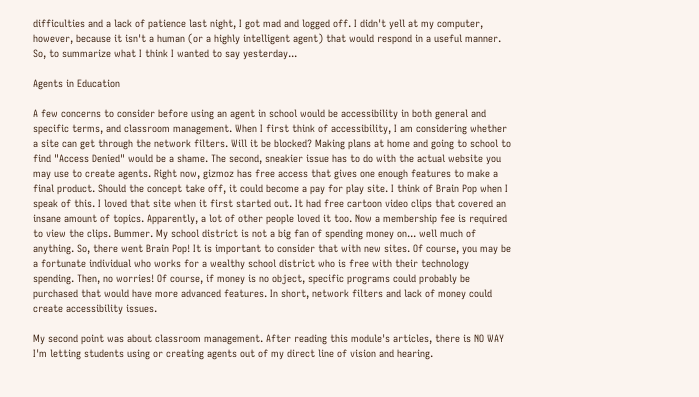difficulties and a lack of patience last night, I got mad and logged off. I didn't yell at my computer, however, because it isn't a human (or a highly intelligent agent) that would respond in a useful manner. So, to summarize what I think I wanted to say yesterday...

Agents in Education

A few concerns to consider before using an agent in school would be accessibility in both general and specific terms, and classroom management. When I first think of accessibility, I am considering whether a site can get through the network filters. Will it be blocked? Making plans at home and going to school to find "Access Denied" would be a shame. The second, sneakier issue has to do with the actual website you may use to create agents. Right now, gizmoz has free access that gives one enough features to make a final product. Should the concept take off, it could become a pay for play site. I think of Brain Pop when I speak of this. I loved that site when it first started out. It had free cartoon video clips that covered an insane amount of topics. Apparently, a lot of other people loved it too. Now a membership fee is required to view the clips. Bummer. My school district is not a big fan of spending money on... well much of anything. So, there went Brain Pop! It is important to consider that with new sites. Of course, you may be a fortunate individual who works for a wealthy school district who is free with their technology spending. Then, no worries! Of course, if money is no object, specific programs could probably be purchased that would have more advanced features. In short, network filters and lack of money could create accessibility issues.

My second point was about classroom management. After reading this module's articles, there is NO WAY I'm letting students using or creating agents out of my direct line of vision and hearing.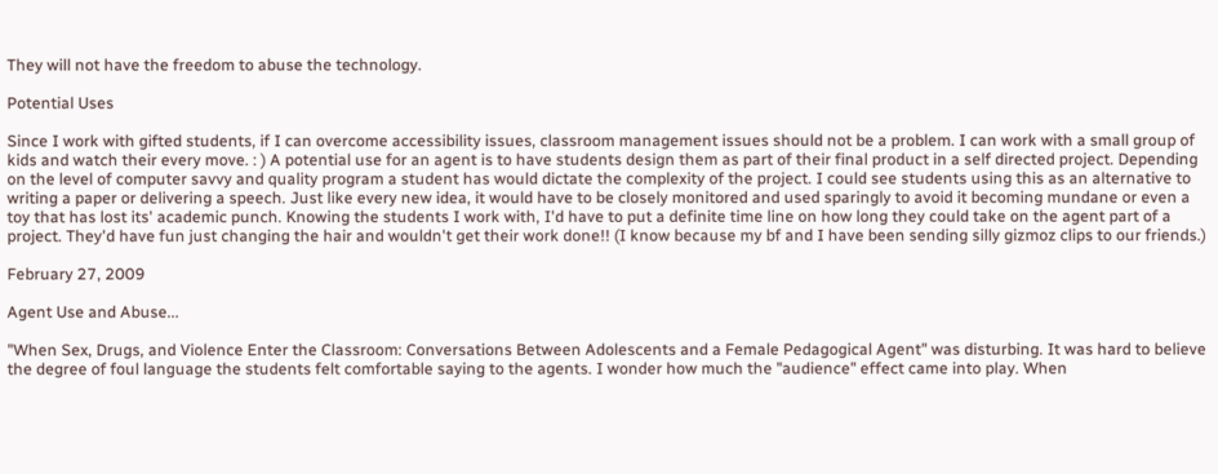They will not have the freedom to abuse the technology.

Potential Uses

Since I work with gifted students, if I can overcome accessibility issues, classroom management issues should not be a problem. I can work with a small group of kids and watch their every move. : ) A potential use for an agent is to have students design them as part of their final product in a self directed project. Depending on the level of computer savvy and quality program a student has would dictate the complexity of the project. I could see students using this as an alternative to writing a paper or delivering a speech. Just like every new idea, it would have to be closely monitored and used sparingly to avoid it becoming mundane or even a toy that has lost its' academic punch. Knowing the students I work with, I'd have to put a definite time line on how long they could take on the agent part of a project. They'd have fun just changing the hair and wouldn't get their work done!! (I know because my bf and I have been sending silly gizmoz clips to our friends.)

February 27, 2009

Agent Use and Abuse...

"When Sex, Drugs, and Violence Enter the Classroom: Conversations Between Adolescents and a Female Pedagogical Agent" was disturbing. It was hard to believe the degree of foul language the students felt comfortable saying to the agents. I wonder how much the "audience" effect came into play. When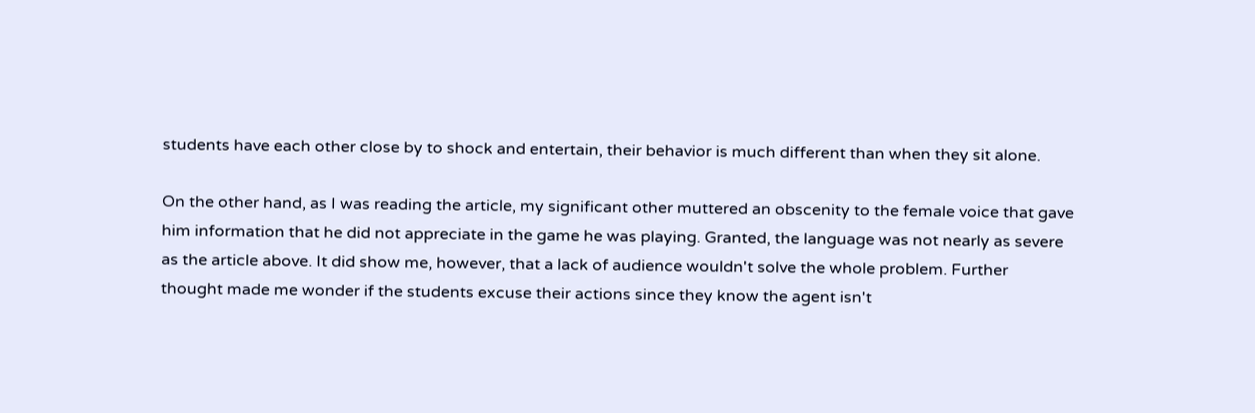students have each other close by to shock and entertain, their behavior is much different than when they sit alone.

On the other hand, as I was reading the article, my significant other muttered an obscenity to the female voice that gave him information that he did not appreciate in the game he was playing. Granted, the language was not nearly as severe as the article above. It did show me, however, that a lack of audience wouldn't solve the whole problem. Further thought made me wonder if the students excuse their actions since they know the agent isn't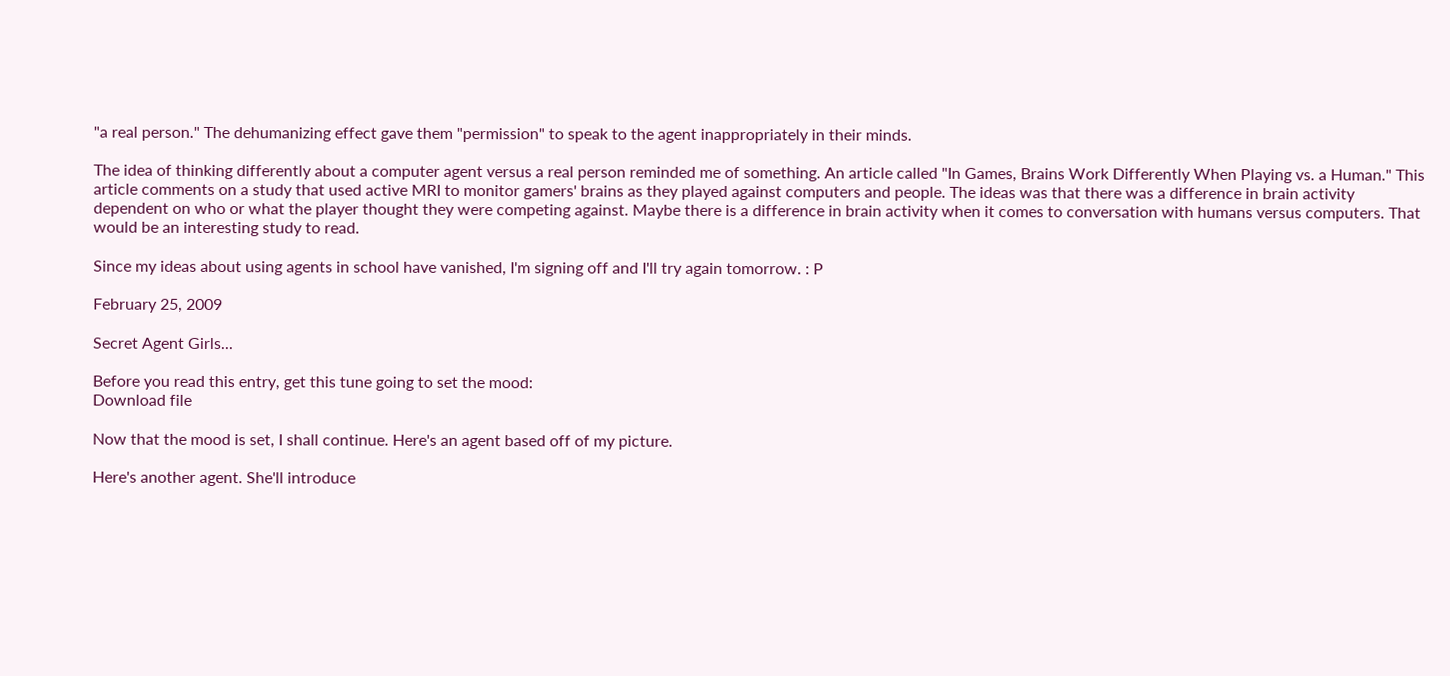"a real person." The dehumanizing effect gave them "permission" to speak to the agent inappropriately in their minds.

The idea of thinking differently about a computer agent versus a real person reminded me of something. An article called "In Games, Brains Work Differently When Playing vs. a Human." This article comments on a study that used active MRI to monitor gamers' brains as they played against computers and people. The ideas was that there was a difference in brain activity dependent on who or what the player thought they were competing against. Maybe there is a difference in brain activity when it comes to conversation with humans versus computers. That would be an interesting study to read.

Since my ideas about using agents in school have vanished, I'm signing off and I'll try again tomorrow. : P

February 25, 2009

Secret Agent Girls...

Before you read this entry, get this tune going to set the mood:
Download file

Now that the mood is set, I shall continue. Here's an agent based off of my picture.

Here's another agent. She'll introduce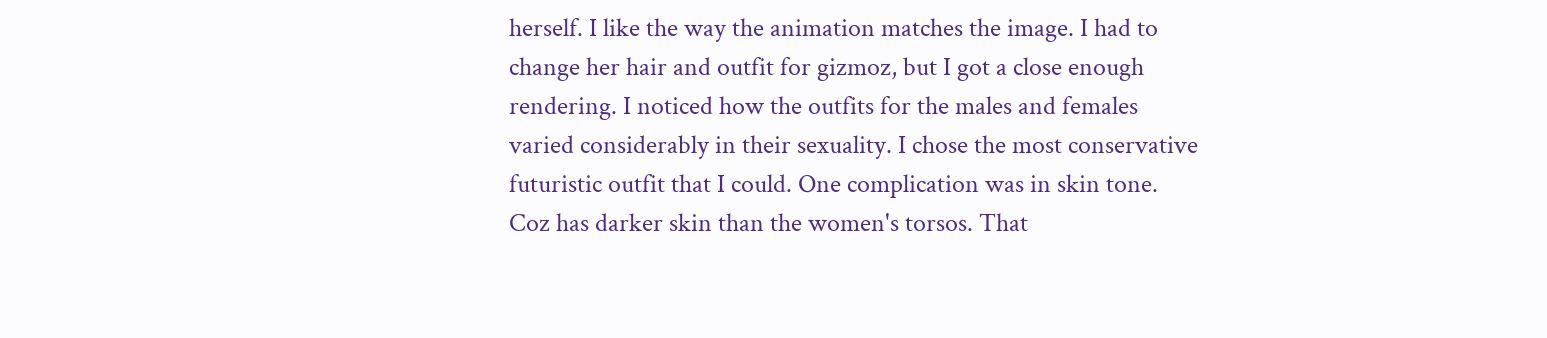herself. I like the way the animation matches the image. I had to change her hair and outfit for gizmoz, but I got a close enough rendering. I noticed how the outfits for the males and females varied considerably in their sexuality. I chose the most conservative futuristic outfit that I could. One complication was in skin tone. Coz has darker skin than the women's torsos. That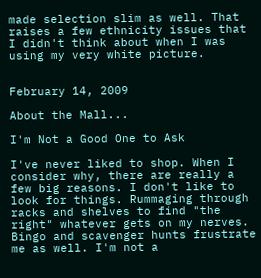made selection slim as well. That raises a few ethnicity issues that I didn't think about when I was using my very white picture.


February 14, 2009

About the Mall...

I'm Not a Good One to Ask

I've never liked to shop. When I consider why, there are really a few big reasons. I don't like to look for things. Rummaging through racks and shelves to find "the right" whatever gets on my nerves. Bingo and scavenger hunts frustrate me as well. I'm not a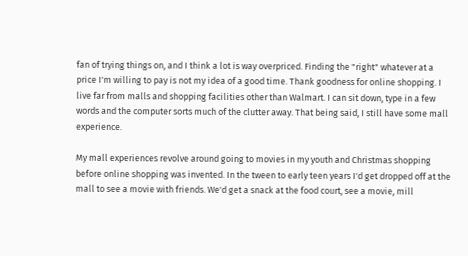fan of trying things on, and I think a lot is way overpriced. Finding the "right" whatever at a price I'm willing to pay is not my idea of a good time. Thank goodness for online shopping. I live far from malls and shopping facilities other than Walmart. I can sit down, type in a few words and the computer sorts much of the clutter away. That being said, I still have some mall experience.

My mall experiences revolve around going to movies in my youth and Christmas shopping before online shopping was invented. In the tween to early teen years I'd get dropped off at the mall to see a movie with friends. We'd get a snack at the food court, see a movie, mill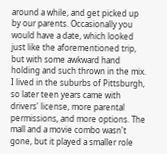around a while, and get picked up by our parents. Occasionally you would have a date, which looked just like the aforementioned trip, but with some awkward hand holding and such thrown in the mix. I lived in the suburbs of Pittsburgh, so later teen years came with drivers' license, more parental permissions, and more options. The mall and a movie combo wasn't gone, but it played a smaller role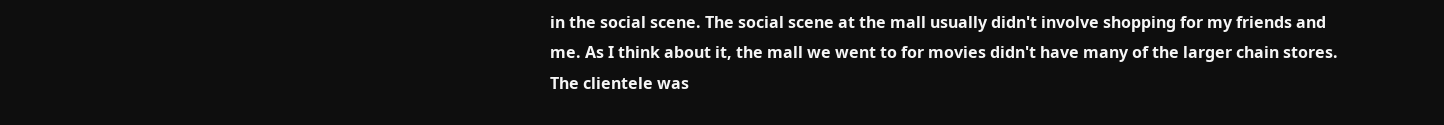in the social scene. The social scene at the mall usually didn't involve shopping for my friends and me. As I think about it, the mall we went to for movies didn't have many of the larger chain stores. The clientele was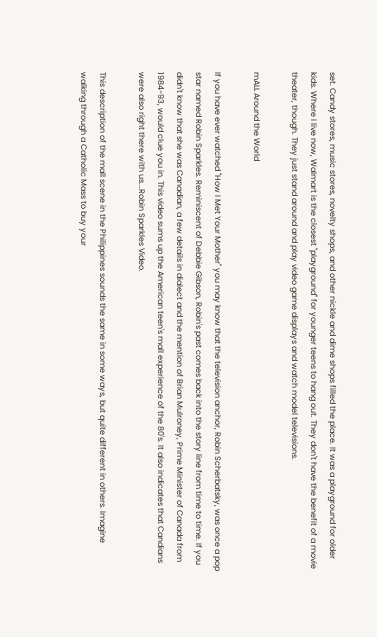set. Candy stores, music stores, novelty shops, and other nickle and dime shops filled the place. It was a playground for older kids. Where I live now, Walmart is the closest "playground" for younger teens to hang out. They don't have the benefit of a movie theater, though. They just stand around and play video game displays and watch model televisions.

mALL Around the World

If you have ever watched "How I Met Your Mother" you may know that the television anchor, Robin Scherbatsky, was once a pop star named Robin Sparkles. Reminiscent of Debbie Gibson, Robin's past comes back into the story line from time to time. If you didn't know that she was Canadian, a few details in dialect and the mention of Brian Mulroney, Prime Minister of Canada from 1984-93, would clue you in. This video sums up the American teen's mall experience of the 80's. It also indicates that Candians were also right there with us...Robin Sparkles Video.

This description of the mall scene in the Philippines sounds the same in some ways, but quite different in others. Imagine walking through a Catholic Mass to buy your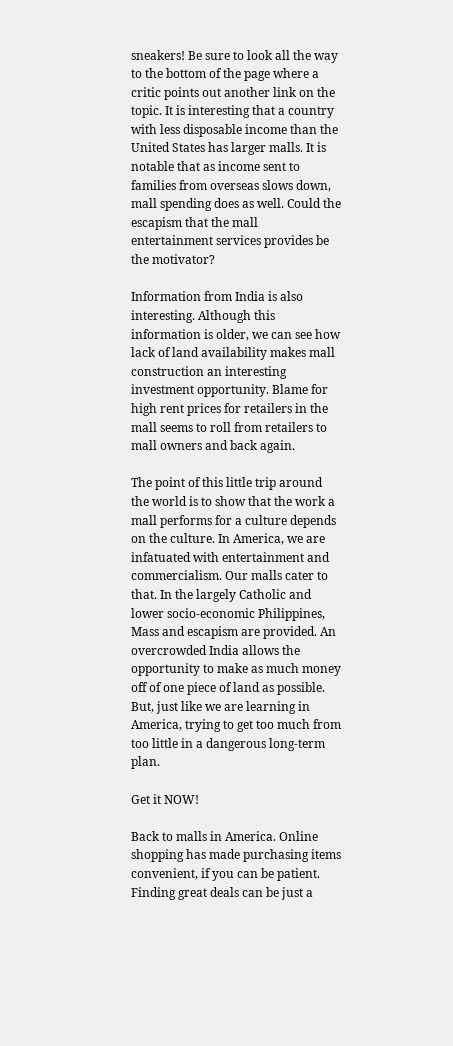sneakers! Be sure to look all the way to the bottom of the page where a critic points out another link on the topic. It is interesting that a country with less disposable income than the United States has larger malls. It is notable that as income sent to families from overseas slows down, mall spending does as well. Could the escapism that the mall entertainment services provides be the motivator?

Information from India is also interesting. Although this information is older, we can see how lack of land availability makes mall construction an interesting investment opportunity. Blame for high rent prices for retailers in the mall seems to roll from retailers to mall owners and back again.

The point of this little trip around the world is to show that the work a mall performs for a culture depends on the culture. In America, we are infatuated with entertainment and commercialism. Our malls cater to that. In the largely Catholic and lower socio-economic Philippines, Mass and escapism are provided. An overcrowded India allows the opportunity to make as much money off of one piece of land as possible. But, just like we are learning in America, trying to get too much from too little in a dangerous long-term plan.

Get it NOW!

Back to malls in America. Online shopping has made purchasing items convenient, if you can be patient. Finding great deals can be just a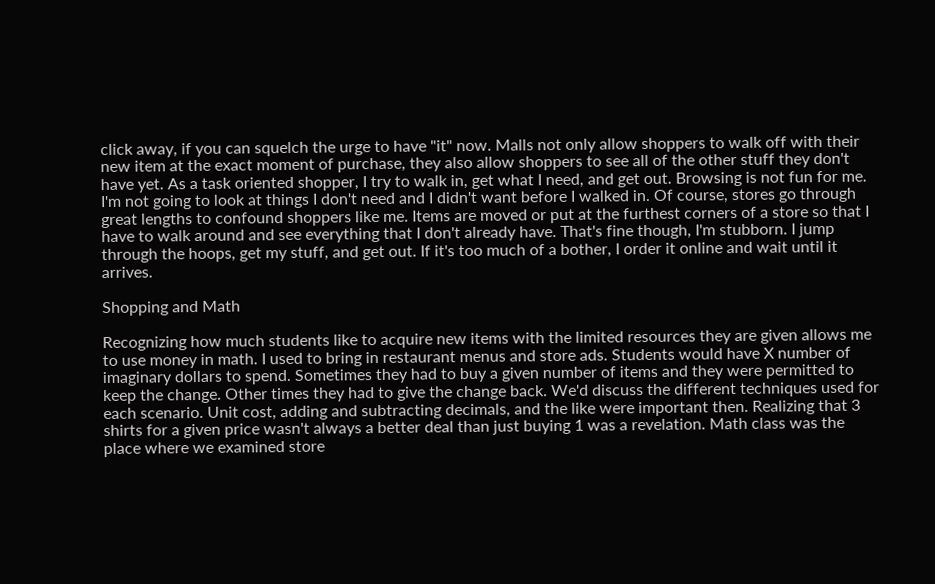click away, if you can squelch the urge to have "it" now. Malls not only allow shoppers to walk off with their new item at the exact moment of purchase, they also allow shoppers to see all of the other stuff they don't have yet. As a task oriented shopper, I try to walk in, get what I need, and get out. Browsing is not fun for me. I'm not going to look at things I don't need and I didn't want before I walked in. Of course, stores go through great lengths to confound shoppers like me. Items are moved or put at the furthest corners of a store so that I have to walk around and see everything that I don't already have. That's fine though, I'm stubborn. I jump through the hoops, get my stuff, and get out. If it's too much of a bother, I order it online and wait until it arrives.

Shopping and Math

Recognizing how much students like to acquire new items with the limited resources they are given allows me to use money in math. I used to bring in restaurant menus and store ads. Students would have X number of imaginary dollars to spend. Sometimes they had to buy a given number of items and they were permitted to keep the change. Other times they had to give the change back. We'd discuss the different techniques used for each scenario. Unit cost, adding and subtracting decimals, and the like were important then. Realizing that 3 shirts for a given price wasn't always a better deal than just buying 1 was a revelation. Math class was the place where we examined store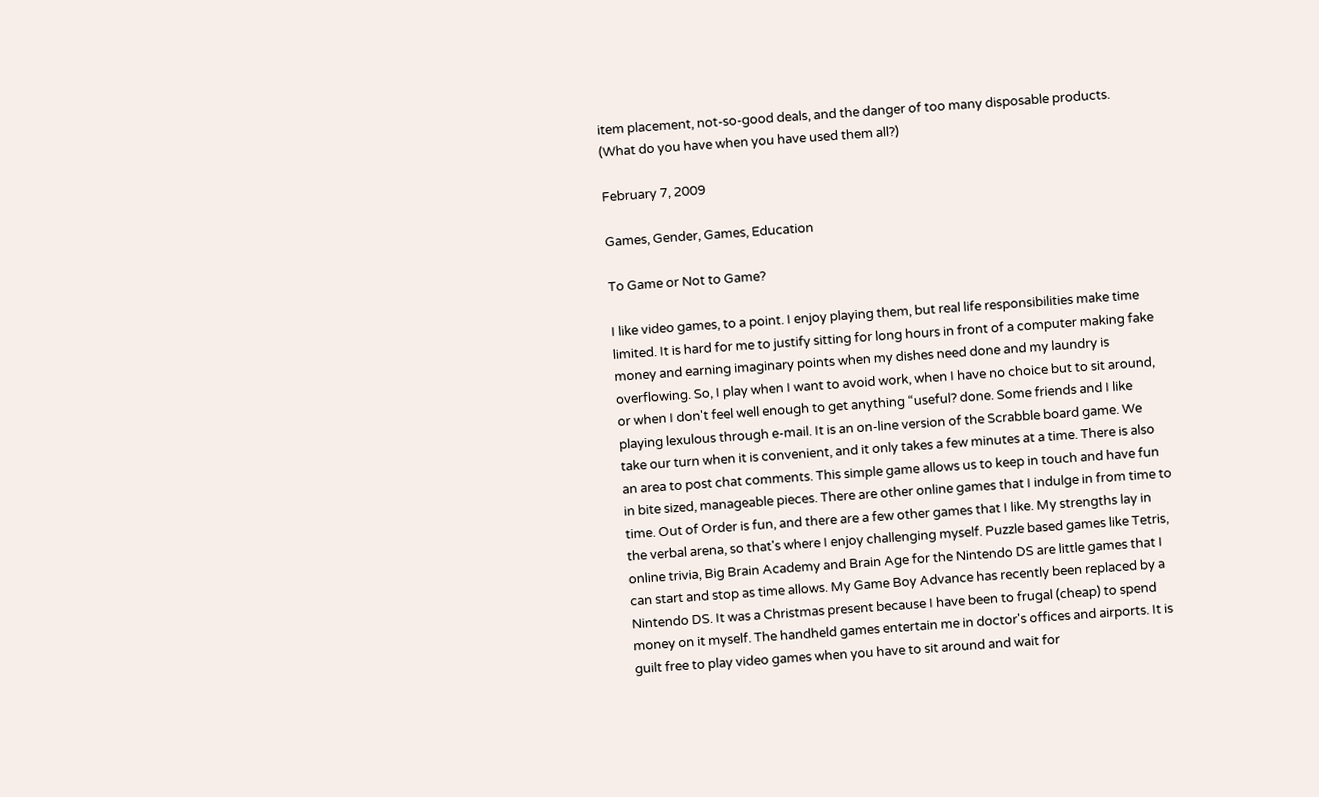item placement, not-so-good deals, and the danger of too many disposable products. (What do you have when you have used them all?)

February 7, 2009

Games, Gender, Games, Education

To Game or Not to Game?

I like video games, to a point. I enjoy playing them, but real life responsibilities make time limited. It is hard for me to justify sitting for long hours in front of a computer making fake money and earning imaginary points when my dishes need done and my laundry is overflowing. So, I play when I want to avoid work, when I have no choice but to sit around, or when I don't feel well enough to get anything “useful? done. Some friends and I like playing lexulous through e-mail. It is an on-line version of the Scrabble board game. We take our turn when it is convenient, and it only takes a few minutes at a time. There is also an area to post chat comments. This simple game allows us to keep in touch and have fun in bite sized, manageable pieces. There are other online games that I indulge in from time to time. Out of Order is fun, and there are a few other games that I like. My strengths lay in the verbal arena, so that's where I enjoy challenging myself. Puzzle based games like Tetris, online trivia, Big Brain Academy and Brain Age for the Nintendo DS are little games that I can start and stop as time allows. My Game Boy Advance has recently been replaced by a Nintendo DS. It was a Christmas present because I have been to frugal (cheap) to spend money on it myself. The handheld games entertain me in doctor's offices and airports. It is guilt free to play video games when you have to sit around and wait for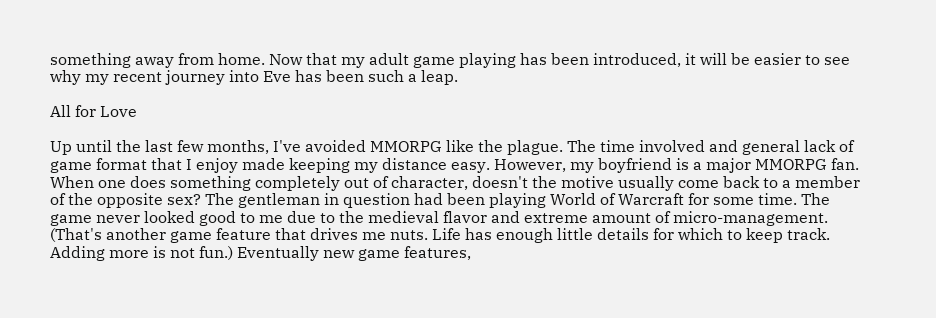something away from home. Now that my adult game playing has been introduced, it will be easier to see why my recent journey into Eve has been such a leap.

All for Love

Up until the last few months, I've avoided MMORPG like the plague. The time involved and general lack of game format that I enjoy made keeping my distance easy. However, my boyfriend is a major MMORPG fan. When one does something completely out of character, doesn't the motive usually come back to a member of the opposite sex? The gentleman in question had been playing World of Warcraft for some time. The game never looked good to me due to the medieval flavor and extreme amount of micro-management. (That's another game feature that drives me nuts. Life has enough little details for which to keep track. Adding more is not fun.) Eventually new game features,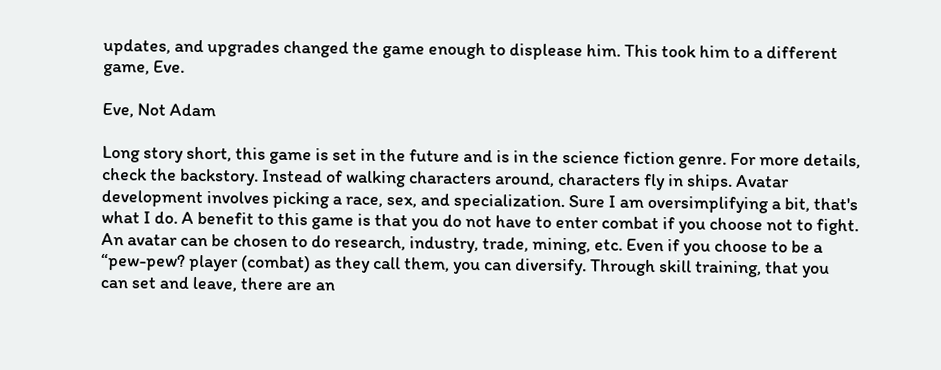updates, and upgrades changed the game enough to displease him. This took him to a different game, Eve.

Eve, Not Adam

Long story short, this game is set in the future and is in the science fiction genre. For more details, check the backstory. Instead of walking characters around, characters fly in ships. Avatar development involves picking a race, sex, and specialization. Sure I am oversimplifying a bit, that's what I do. A benefit to this game is that you do not have to enter combat if you choose not to fight. An avatar can be chosen to do research, industry, trade, mining, etc. Even if you choose to be a “pew-pew? player (combat) as they call them, you can diversify. Through skill training, that you can set and leave, there are an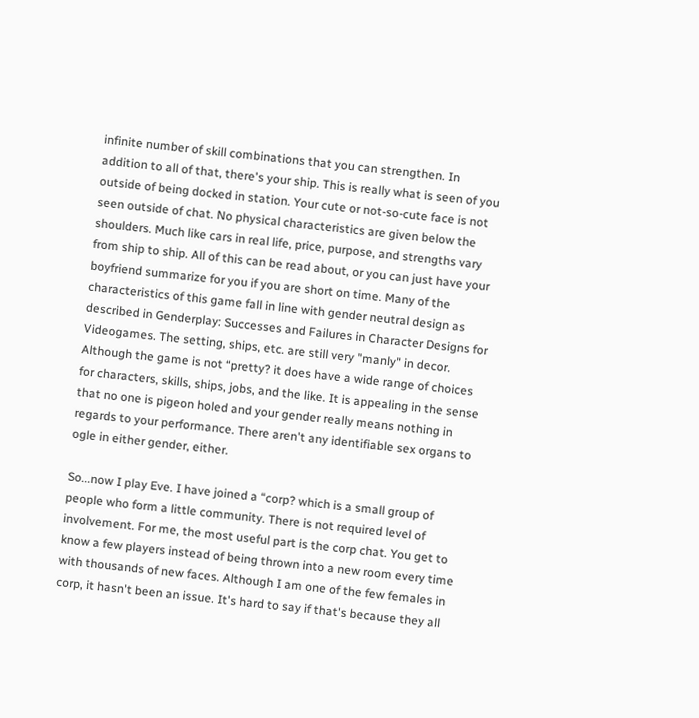infinite number of skill combinations that you can strengthen. In addition to all of that, there's your ship. This is really what is seen of you outside of being docked in station. Your cute or not-so-cute face is not seen outside of chat. No physical characteristics are given below the shoulders. Much like cars in real life, price, purpose, and strengths vary from ship to ship. All of this can be read about, or you can just have your boyfriend summarize for you if you are short on time. Many of the characteristics of this game fall in line with gender neutral design as described in Genderplay: Successes and Failures in Character Designs for Videogames. The setting, ships, etc. are still very "manly" in decor. Although the game is not “pretty? it does have a wide range of choices for characters, skills, ships, jobs, and the like. It is appealing in the sense that no one is pigeon holed and your gender really means nothing in regards to your performance. There aren't any identifiable sex organs to ogle in either gender, either.

So...now I play Eve. I have joined a “corp? which is a small group of people who form a little community. There is not required level of involvement. For me, the most useful part is the corp chat. You get to know a few players instead of being thrown into a new room every time with thousands of new faces. Although I am one of the few females in corp, it hasn't been an issue. It's hard to say if that's because they all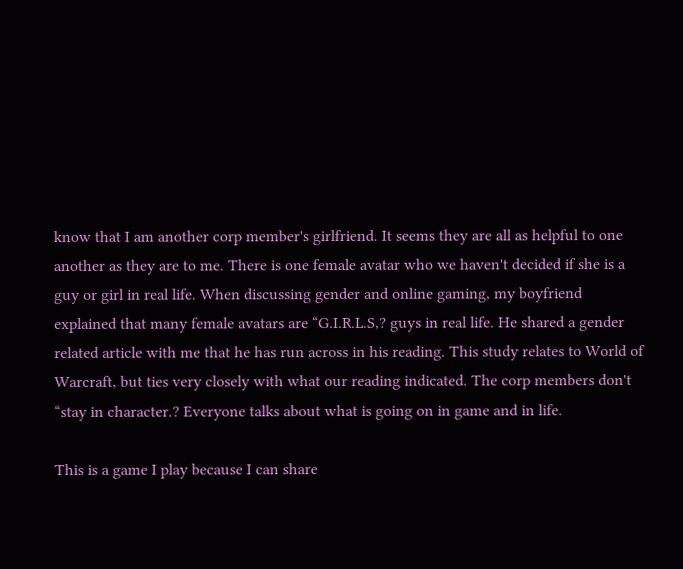know that I am another corp member's girlfriend. It seems they are all as helpful to one another as they are to me. There is one female avatar who we haven't decided if she is a guy or girl in real life. When discussing gender and online gaming, my boyfriend explained that many female avatars are “G.I.R.L.S,? guys in real life. He shared a gender related article with me that he has run across in his reading. This study relates to World of Warcraft, but ties very closely with what our reading indicated. The corp members don't “stay in character.? Everyone talks about what is going on in game and in life.

This is a game I play because I can share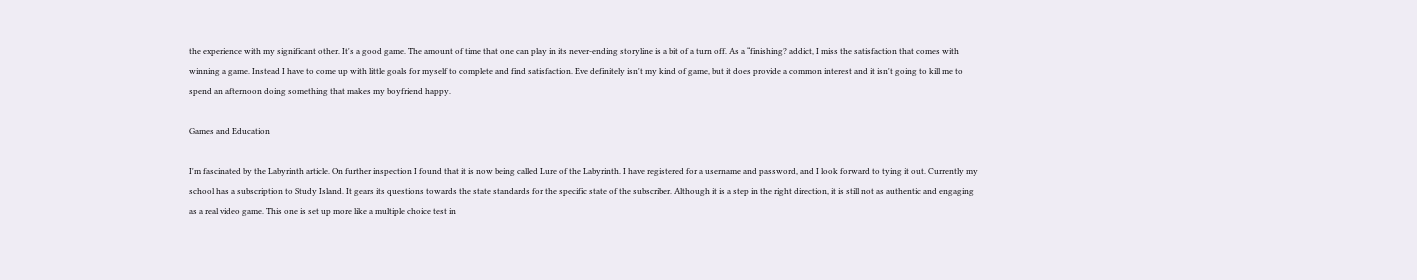the experience with my significant other. It's a good game. The amount of time that one can play in its never-ending storyline is a bit of a turn off. As a “finishing? addict, I miss the satisfaction that comes with winning a game. Instead I have to come up with little goals for myself to complete and find satisfaction. Eve definitely isn't my kind of game, but it does provide a common interest and it isn't going to kill me to spend an afternoon doing something that makes my boyfriend happy.

Games and Education

I'm fascinated by the Labyrinth article. On further inspection I found that it is now being called Lure of the Labyrinth. I have registered for a username and password, and I look forward to tying it out. Currently my school has a subscription to Study Island. It gears its questions towards the state standards for the specific state of the subscriber. Although it is a step in the right direction, it is still not as authentic and engaging as a real video game. This one is set up more like a multiple choice test in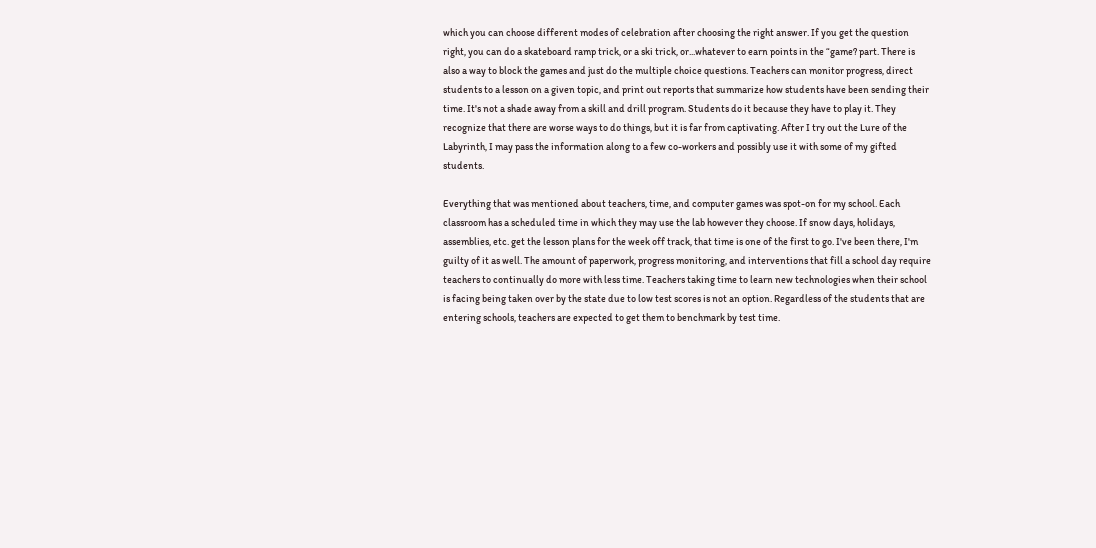which you can choose different modes of celebration after choosing the right answer. If you get the question right, you can do a skateboard ramp trick, or a ski trick, or...whatever to earn points in the “game? part. There is also a way to block the games and just do the multiple choice questions. Teachers can monitor progress, direct students to a lesson on a given topic, and print out reports that summarize how students have been sending their time. It's not a shade away from a skill and drill program. Students do it because they have to play it. They recognize that there are worse ways to do things, but it is far from captivating. After I try out the Lure of the Labyrinth, I may pass the information along to a few co-workers and possibly use it with some of my gifted students.

Everything that was mentioned about teachers, time, and computer games was spot-on for my school. Each classroom has a scheduled time in which they may use the lab however they choose. If snow days, holidays, assemblies, etc. get the lesson plans for the week off track, that time is one of the first to go. I've been there, I'm guilty of it as well. The amount of paperwork, progress monitoring, and interventions that fill a school day require teachers to continually do more with less time. Teachers taking time to learn new technologies when their school is facing being taken over by the state due to low test scores is not an option. Regardless of the students that are entering schools, teachers are expected to get them to benchmark by test time.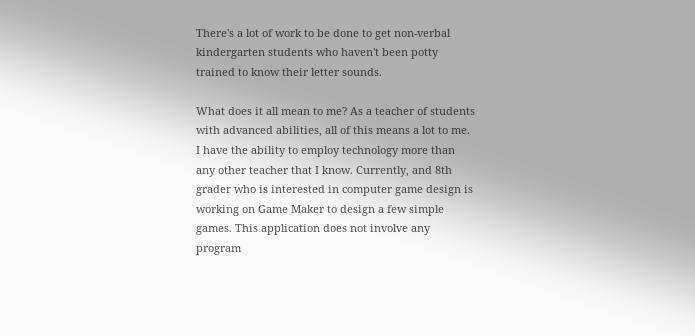There's a lot of work to be done to get non-verbal kindergarten students who haven't been potty trained to know their letter sounds.

What does it all mean to me? As a teacher of students with advanced abilities, all of this means a lot to me. I have the ability to employ technology more than any other teacher that I know. Currently, and 8th grader who is interested in computer game design is working on Game Maker to design a few simple games. This application does not involve any program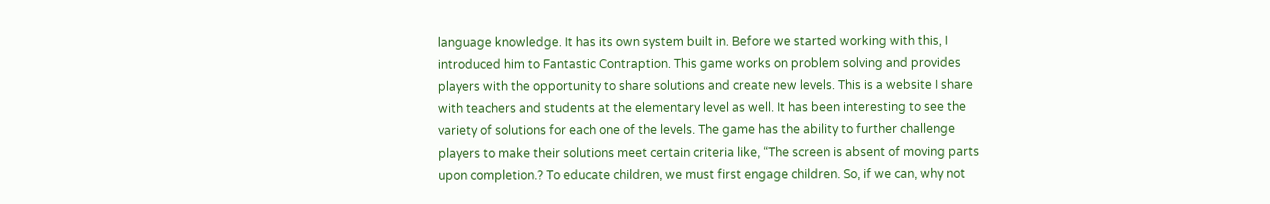language knowledge. It has its own system built in. Before we started working with this, I introduced him to Fantastic Contraption. This game works on problem solving and provides players with the opportunity to share solutions and create new levels. This is a website I share with teachers and students at the elementary level as well. It has been interesting to see the variety of solutions for each one of the levels. The game has the ability to further challenge players to make their solutions meet certain criteria like, “The screen is absent of moving parts upon completion.? To educate children, we must first engage children. So, if we can, why not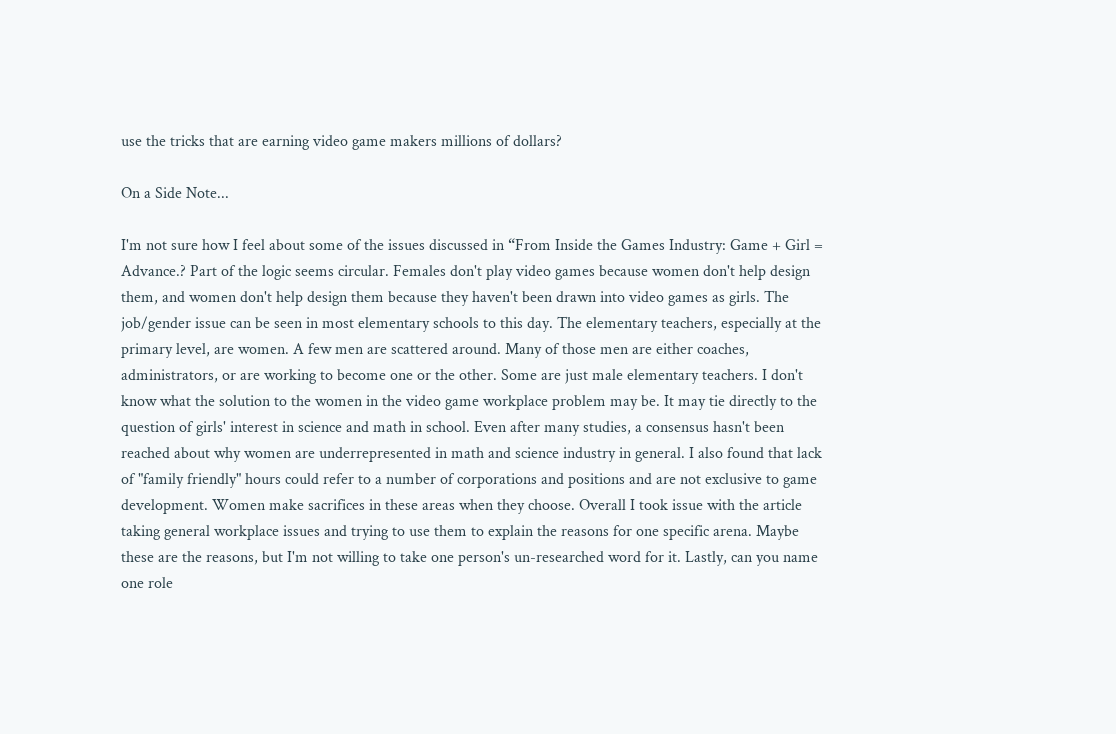use the tricks that are earning video game makers millions of dollars?

On a Side Note...

I'm not sure how I feel about some of the issues discussed in “From Inside the Games Industry: Game + Girl = Advance.? Part of the logic seems circular. Females don't play video games because women don't help design them, and women don't help design them because they haven't been drawn into video games as girls. The job/gender issue can be seen in most elementary schools to this day. The elementary teachers, especially at the primary level, are women. A few men are scattered around. Many of those men are either coaches, administrators, or are working to become one or the other. Some are just male elementary teachers. I don't know what the solution to the women in the video game workplace problem may be. It may tie directly to the question of girls' interest in science and math in school. Even after many studies, a consensus hasn't been reached about why women are underrepresented in math and science industry in general. I also found that lack of "family friendly" hours could refer to a number of corporations and positions and are not exclusive to game development. Women make sacrifices in these areas when they choose. Overall I took issue with the article taking general workplace issues and trying to use them to explain the reasons for one specific arena. Maybe these are the reasons, but I'm not willing to take one person's un-researched word for it. Lastly, can you name one role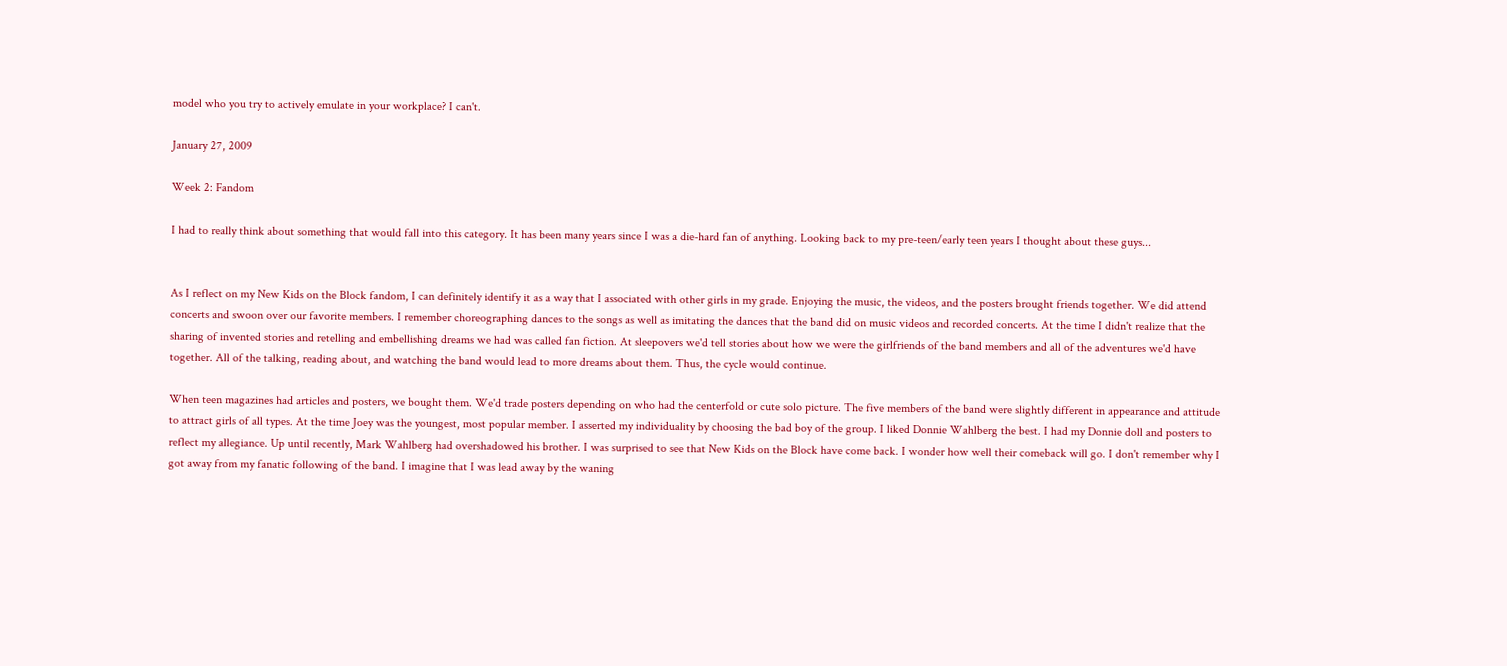model who you try to actively emulate in your workplace? I can't.

January 27, 2009

Week 2: Fandom

I had to really think about something that would fall into this category. It has been many years since I was a die-hard fan of anything. Looking back to my pre-teen/early teen years I thought about these guys...


As I reflect on my New Kids on the Block fandom, I can definitely identify it as a way that I associated with other girls in my grade. Enjoying the music, the videos, and the posters brought friends together. We did attend concerts and swoon over our favorite members. I remember choreographing dances to the songs as well as imitating the dances that the band did on music videos and recorded concerts. At the time I didn't realize that the sharing of invented stories and retelling and embellishing dreams we had was called fan fiction. At sleepovers we'd tell stories about how we were the girlfriends of the band members and all of the adventures we'd have together. All of the talking, reading about, and watching the band would lead to more dreams about them. Thus, the cycle would continue.

When teen magazines had articles and posters, we bought them. We'd trade posters depending on who had the centerfold or cute solo picture. The five members of the band were slightly different in appearance and attitude to attract girls of all types. At the time Joey was the youngest, most popular member. I asserted my individuality by choosing the bad boy of the group. I liked Donnie Wahlberg the best. I had my Donnie doll and posters to reflect my allegiance. Up until recently, Mark Wahlberg had overshadowed his brother. I was surprised to see that New Kids on the Block have come back. I wonder how well their comeback will go. I don't remember why I got away from my fanatic following of the band. I imagine that I was lead away by the waning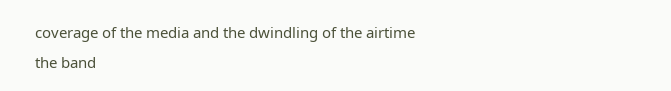coverage of the media and the dwindling of the airtime the band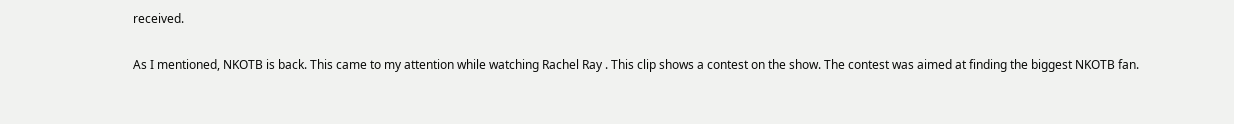received.

As I mentioned, NKOTB is back. This came to my attention while watching Rachel Ray . This clip shows a contest on the show. The contest was aimed at finding the biggest NKOTB fan.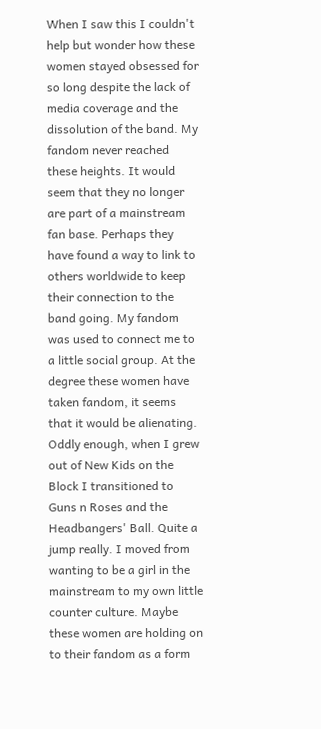When I saw this I couldn't help but wonder how these women stayed obsessed for so long despite the lack of media coverage and the dissolution of the band. My fandom never reached these heights. It would seem that they no longer are part of a mainstream fan base. Perhaps they have found a way to link to others worldwide to keep their connection to the band going. My fandom was used to connect me to a little social group. At the degree these women have taken fandom, it seems that it would be alienating. Oddly enough, when I grew out of New Kids on the Block I transitioned to Guns n Roses and the Headbangers' Ball. Quite a jump really. I moved from wanting to be a girl in the mainstream to my own little counter culture. Maybe these women are holding on to their fandom as a form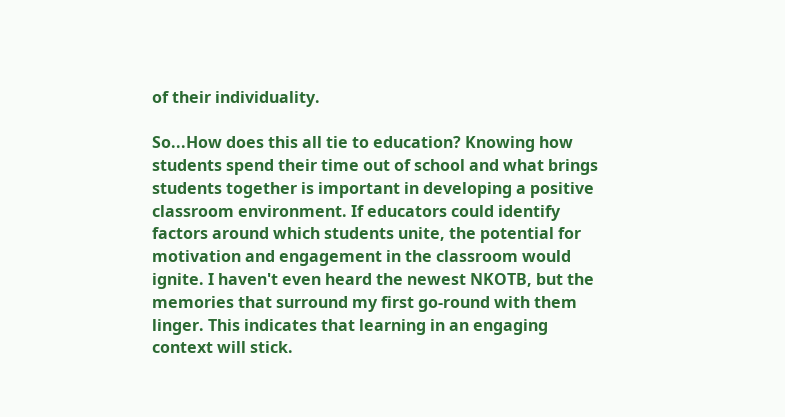of their individuality.

So...How does this all tie to education? Knowing how students spend their time out of school and what brings students together is important in developing a positive classroom environment. If educators could identify factors around which students unite, the potential for motivation and engagement in the classroom would ignite. I haven't even heard the newest NKOTB, but the memories that surround my first go-round with them linger. This indicates that learning in an engaging context will stick.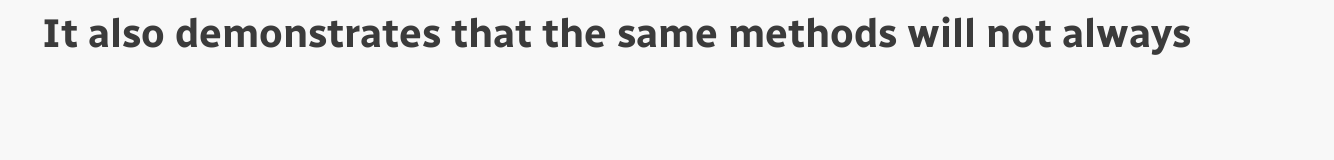It also demonstrates that the same methods will not always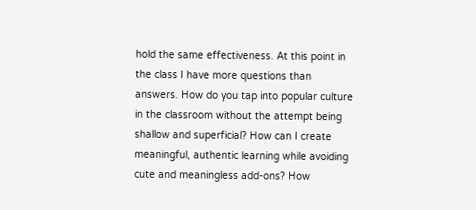hold the same effectiveness. At this point in the class I have more questions than answers. How do you tap into popular culture in the classroom without the attempt being shallow and superficial? How can I create meaningful, authentic learning while avoiding cute and meaningless add-ons? How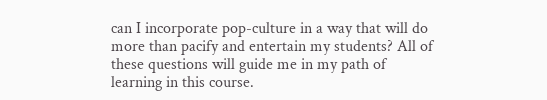can I incorporate pop-culture in a way that will do more than pacify and entertain my students? All of these questions will guide me in my path of learning in this course.